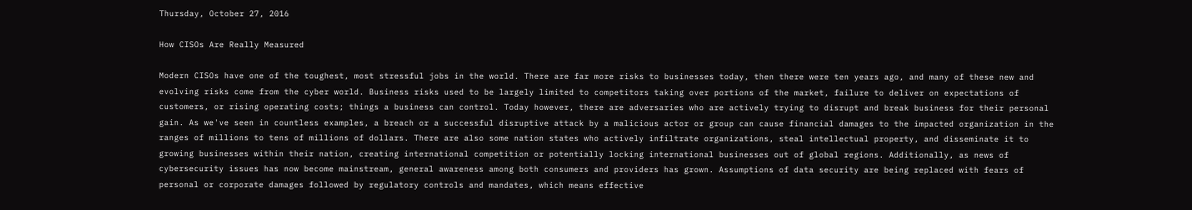Thursday, October 27, 2016

How CISOs Are Really Measured

Modern CISOs have one of the toughest, most stressful jobs in the world. There are far more risks to businesses today, then there were ten years ago, and many of these new and evolving risks come from the cyber world. Business risks used to be largely limited to competitors taking over portions of the market, failure to deliver on expectations of customers, or rising operating costs; things a business can control. Today however, there are adversaries who are actively trying to disrupt and break business for their personal gain. As we've seen in countless examples, a breach or a successful disruptive attack by a malicious actor or group can cause financial damages to the impacted organization in the ranges of millions to tens of millions of dollars. There are also some nation states who actively infiltrate organizations, steal intellectual property, and disseminate it to growing businesses within their nation, creating international competition or potentially locking international businesses out of global regions. Additionally, as news of cybersecurity issues has now become mainstream, general awareness among both consumers and providers has grown. Assumptions of data security are being replaced with fears of personal or corporate damages followed by regulatory controls and mandates, which means effective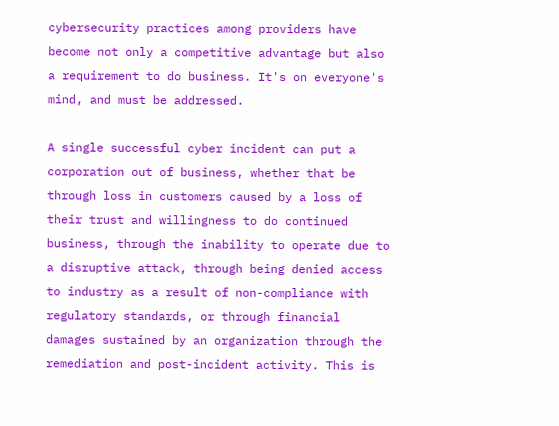cybersecurity practices among providers have become not only a competitive advantage but also a requirement to do business. It's on everyone's mind, and must be addressed.

A single successful cyber incident can put a corporation out of business, whether that be through loss in customers caused by a loss of their trust and willingness to do continued business, through the inability to operate due to a disruptive attack, through being denied access to industry as a result of non-compliance with regulatory standards, or through financial damages sustained by an organization through the remediation and post-incident activity. This is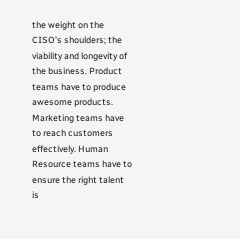the weight on the CISO's shoulders; the viability and longevity of the business. Product teams have to produce awesome products. Marketing teams have to reach customers effectively. Human Resource teams have to ensure the right talent is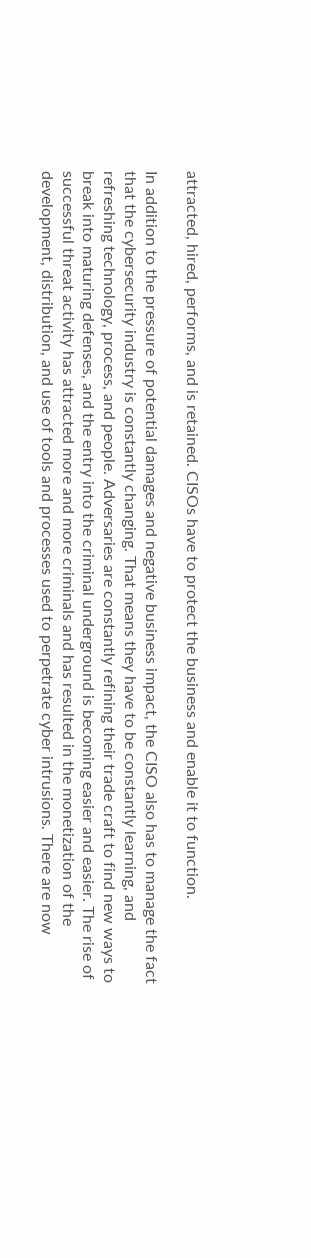attracted, hired, performs, and is retained. CISOs have to protect the business and enable it to function.

In addition to the pressure of potential damages and negative business impact, the CISO also has to manage the fact that the cybersecurity industry is constantly changing. That means they have to be constantly learning, and refreshing technology, process, and people. Adversaries are constantly refining their trade craft to find new ways to break into maturing defenses, and the entry into the criminal underground is becoming easier and easier. The rise of successful threat activity has attracted more and more criminals and has resulted in the monetization of the development, distribution, and use of tools and processes used to perpetrate cyber intrusions. There are now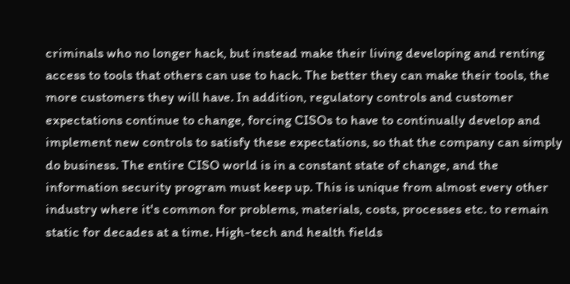criminals who no longer hack, but instead make their living developing and renting access to tools that others can use to hack. The better they can make their tools, the more customers they will have. In addition, regulatory controls and customer expectations continue to change, forcing CISOs to have to continually develop and implement new controls to satisfy these expectations, so that the company can simply do business. The entire CISO world is in a constant state of change, and the information security program must keep up. This is unique from almost every other industry where it's common for problems, materials, costs, processes etc. to remain static for decades at a time. High-tech and health fields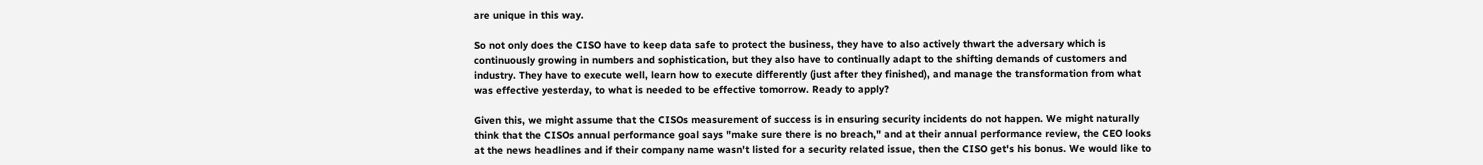are unique in this way.

So not only does the CISO have to keep data safe to protect the business, they have to also actively thwart the adversary which is continuously growing in numbers and sophistication, but they also have to continually adapt to the shifting demands of customers and industry. They have to execute well, learn how to execute differently (just after they finished), and manage the transformation from what was effective yesterday, to what is needed to be effective tomorrow. Ready to apply?

Given this, we might assume that the CISOs measurement of success is in ensuring security incidents do not happen. We might naturally think that the CISOs annual performance goal says "make sure there is no breach," and at their annual performance review, the CEO looks at the news headlines and if their company name wasn't listed for a security related issue, then the CISO get's his bonus. We would like to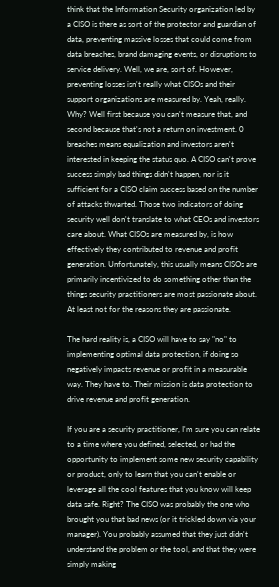think that the Information Security organization led by a CISO is there as sort of the protector and guardian of data, preventing massive losses that could come from data breaches, brand damaging events, or disruptions to service delivery. Well, we are, sort of. However, preventing losses isn't really what CISOs and their support organizations are measured by. Yeah, really. Why? Well first because you can't measure that, and second because that's not a return on investment. 0 breaches means equalization and investors aren't interested in keeping the status quo. A CISO can't prove success simply bad things didn't happen, nor is it sufficient for a CISO claim success based on the number of attacks thwarted. Those two indicators of doing security well don't translate to what CEOs and investors care about. What CISOs are measured by, is how effectively they contributed to revenue and profit generation. Unfortunately, this usually means CISOs are primarily incentivized to do something other than the things security practitioners are most passionate about. At least not for the reasons they are passionate.

The hard reality is, a CISO will have to say "no" to implementing optimal data protection, if doing so negatively impacts revenue or profit in a measurable way. They have to. Their mission is data protection to drive revenue and profit generation.

If you are a security practitioner, I'm sure you can relate to a time where you defined, selected, or had the opportunity to implement some new security capability or product, only to learn that you can't enable or leverage all the cool features that you know will keep data safe. Right? The CISO was probably the one who brought you that bad news (or it trickled down via your manager). You probably assumed that they just didn't understand the problem or the tool, and that they were simply making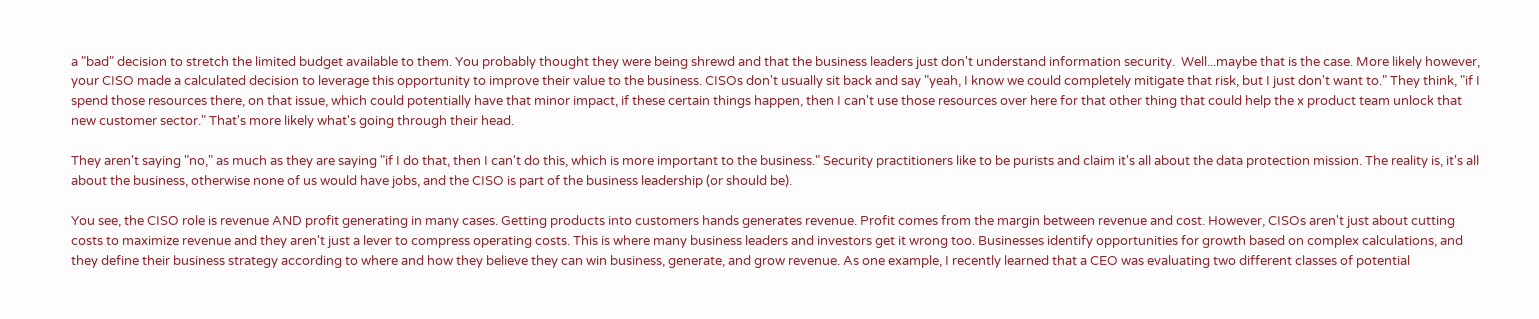a "bad" decision to stretch the limited budget available to them. You probably thought they were being shrewd and that the business leaders just don't understand information security.  Well...maybe that is the case. More likely however, your CISO made a calculated decision to leverage this opportunity to improve their value to the business. CISOs don't usually sit back and say "yeah, I know we could completely mitigate that risk, but I just don't want to." They think, "if I spend those resources there, on that issue, which could potentially have that minor impact, if these certain things happen, then I can't use those resources over here for that other thing that could help the x product team unlock that new customer sector." That's more likely what's going through their head.

They aren't saying "no," as much as they are saying "if I do that, then I can't do this, which is more important to the business." Security practitioners like to be purists and claim it's all about the data protection mission. The reality is, it's all about the business, otherwise none of us would have jobs, and the CISO is part of the business leadership (or should be).

You see, the CISO role is revenue AND profit generating in many cases. Getting products into customers hands generates revenue. Profit comes from the margin between revenue and cost. However, CISOs aren't just about cutting costs to maximize revenue and they aren't just a lever to compress operating costs. This is where many business leaders and investors get it wrong too. Businesses identify opportunities for growth based on complex calculations, and they define their business strategy according to where and how they believe they can win business, generate, and grow revenue. As one example, I recently learned that a CEO was evaluating two different classes of potential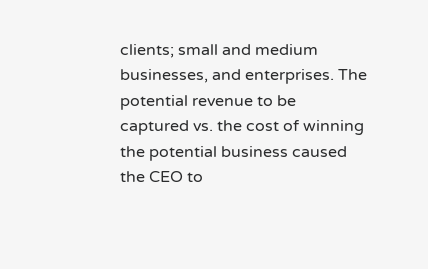clients; small and medium businesses, and enterprises. The potential revenue to be captured vs. the cost of winning the potential business caused the CEO to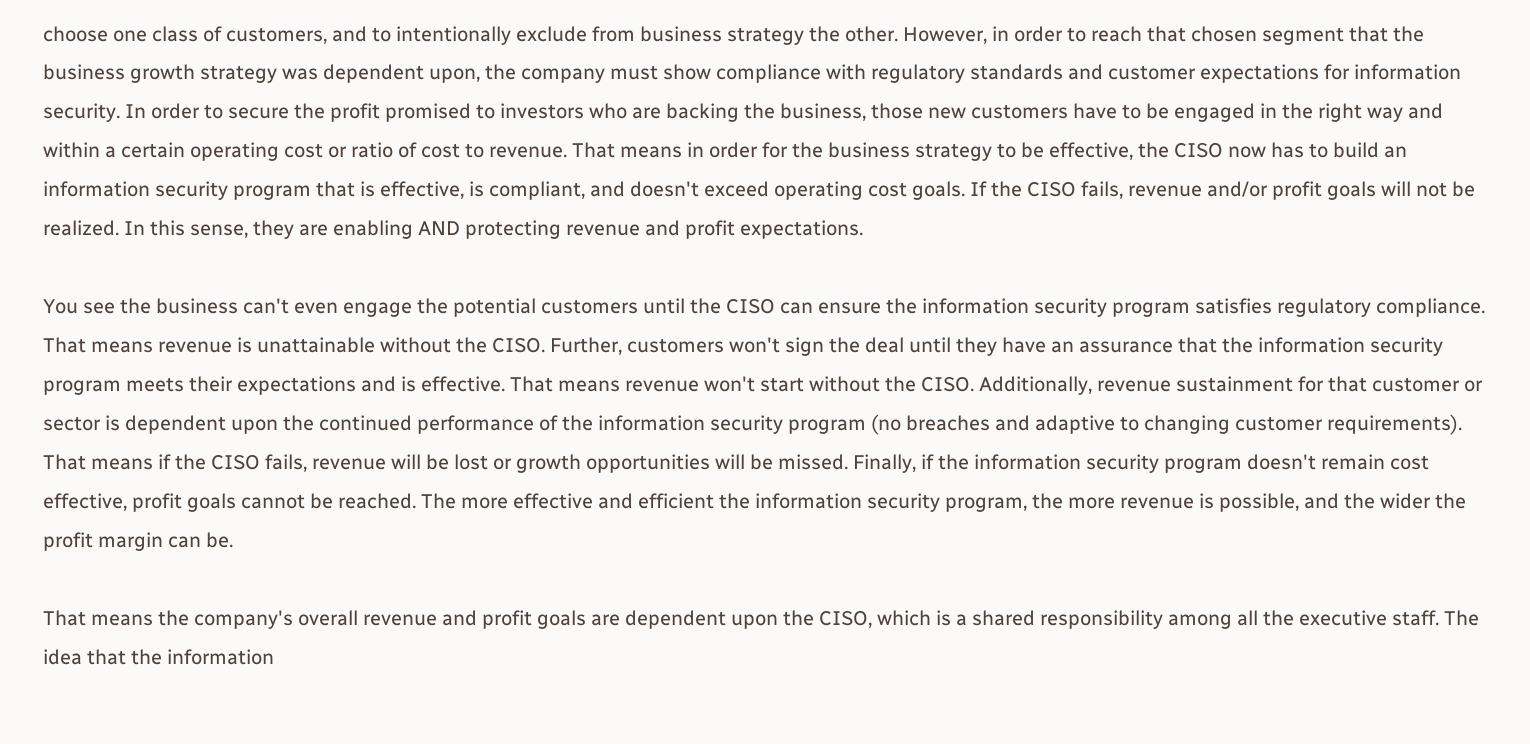choose one class of customers, and to intentionally exclude from business strategy the other. However, in order to reach that chosen segment that the business growth strategy was dependent upon, the company must show compliance with regulatory standards and customer expectations for information security. In order to secure the profit promised to investors who are backing the business, those new customers have to be engaged in the right way and within a certain operating cost or ratio of cost to revenue. That means in order for the business strategy to be effective, the CISO now has to build an information security program that is effective, is compliant, and doesn't exceed operating cost goals. If the CISO fails, revenue and/or profit goals will not be realized. In this sense, they are enabling AND protecting revenue and profit expectations.

You see the business can't even engage the potential customers until the CISO can ensure the information security program satisfies regulatory compliance. That means revenue is unattainable without the CISO. Further, customers won't sign the deal until they have an assurance that the information security program meets their expectations and is effective. That means revenue won't start without the CISO. Additionally, revenue sustainment for that customer or sector is dependent upon the continued performance of the information security program (no breaches and adaptive to changing customer requirements). That means if the CISO fails, revenue will be lost or growth opportunities will be missed. Finally, if the information security program doesn't remain cost effective, profit goals cannot be reached. The more effective and efficient the information security program, the more revenue is possible, and the wider the profit margin can be.

That means the company's overall revenue and profit goals are dependent upon the CISO, which is a shared responsibility among all the executive staff. The idea that the information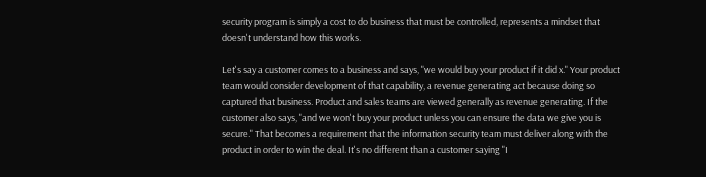security program is simply a cost to do business that must be controlled, represents a mindset that doesn't understand how this works.

Let's say a customer comes to a business and says, "we would buy your product if it did x." Your product team would consider development of that capability, a revenue generating act because doing so captured that business. Product and sales teams are viewed generally as revenue generating. If the customer also says, "and we won't buy your product unless you can ensure the data we give you is secure." That becomes a requirement that the information security team must deliver along with the product in order to win the deal. It's no different than a customer saying "I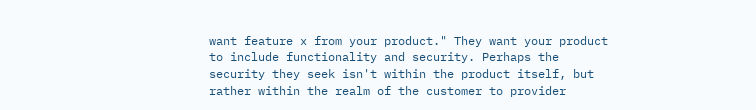want feature x from your product." They want your product to include functionality and security. Perhaps the security they seek isn't within the product itself, but rather within the realm of the customer to provider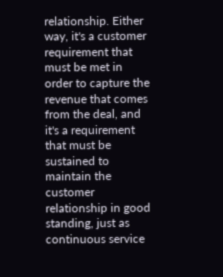relationship. Either way, it's a customer requirement that must be met in order to capture the revenue that comes from the deal, and it's a requirement that must be sustained to maintain the customer relationship in good standing, just as continuous service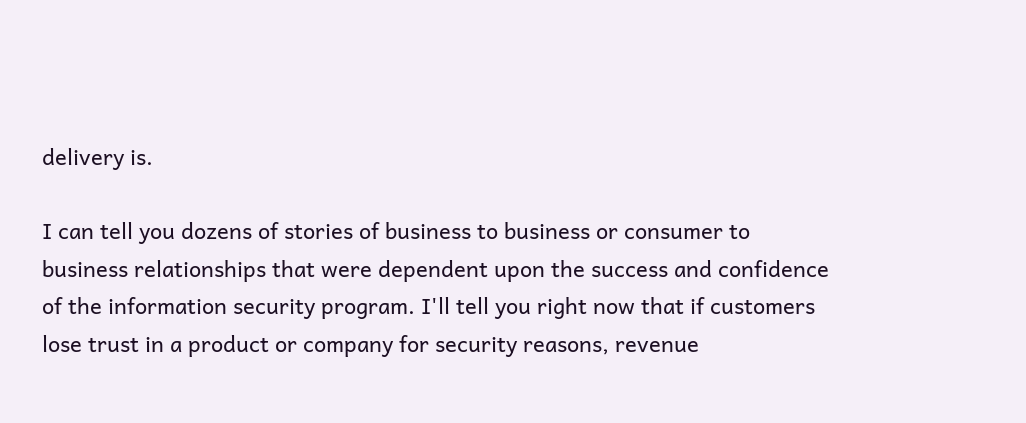delivery is.

I can tell you dozens of stories of business to business or consumer to business relationships that were dependent upon the success and confidence of the information security program. I'll tell you right now that if customers lose trust in a product or company for security reasons, revenue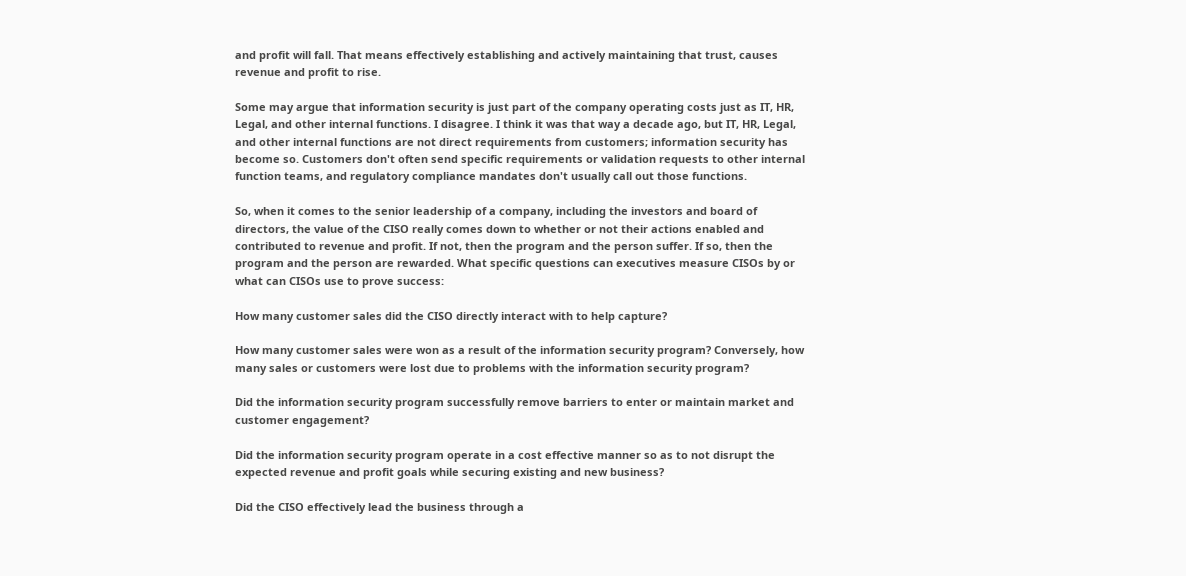and profit will fall. That means effectively establishing and actively maintaining that trust, causes revenue and profit to rise.

Some may argue that information security is just part of the company operating costs just as IT, HR, Legal, and other internal functions. I disagree. I think it was that way a decade ago, but IT, HR, Legal, and other internal functions are not direct requirements from customers; information security has become so. Customers don't often send specific requirements or validation requests to other internal function teams, and regulatory compliance mandates don't usually call out those functions.

So, when it comes to the senior leadership of a company, including the investors and board of directors, the value of the CISO really comes down to whether or not their actions enabled and contributed to revenue and profit. If not, then the program and the person suffer. If so, then the program and the person are rewarded. What specific questions can executives measure CISOs by or what can CISOs use to prove success:

How many customer sales did the CISO directly interact with to help capture?

How many customer sales were won as a result of the information security program? Conversely, how many sales or customers were lost due to problems with the information security program?

Did the information security program successfully remove barriers to enter or maintain market and customer engagement?

Did the information security program operate in a cost effective manner so as to not disrupt the expected revenue and profit goals while securing existing and new business?

Did the CISO effectively lead the business through a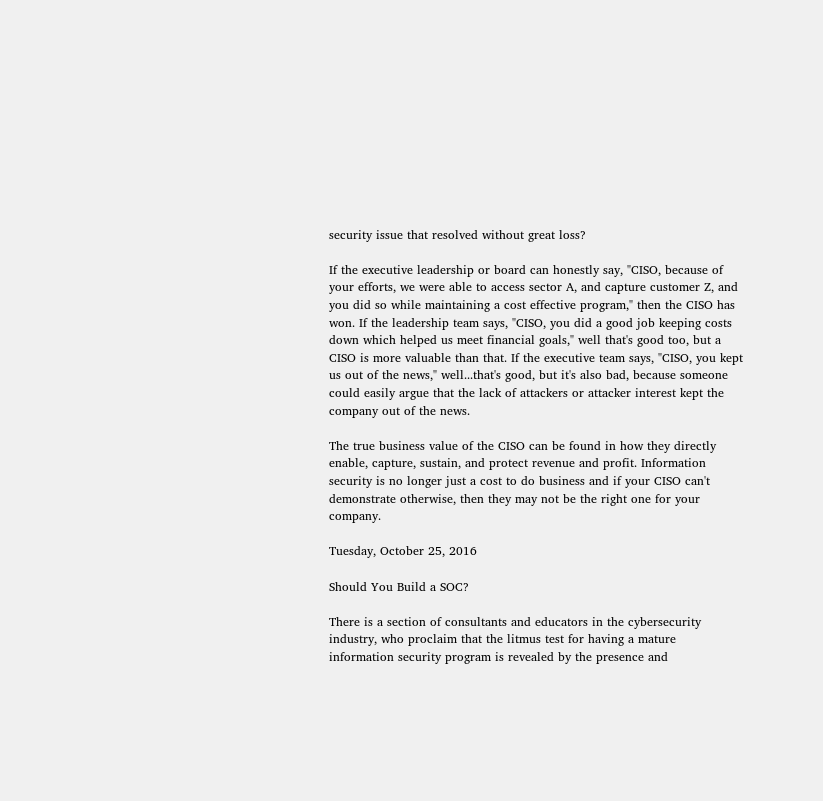security issue that resolved without great loss?

If the executive leadership or board can honestly say, "CISO, because of your efforts, we were able to access sector A, and capture customer Z, and you did so while maintaining a cost effective program," then the CISO has won. If the leadership team says, "CISO, you did a good job keeping costs down which helped us meet financial goals," well that's good too, but a CISO is more valuable than that. If the executive team says, "CISO, you kept us out of the news," well...that's good, but it's also bad, because someone could easily argue that the lack of attackers or attacker interest kept the company out of the news.

The true business value of the CISO can be found in how they directly enable, capture, sustain, and protect revenue and profit. Information security is no longer just a cost to do business and if your CISO can't demonstrate otherwise, then they may not be the right one for your company.

Tuesday, October 25, 2016

Should You Build a SOC?

There is a section of consultants and educators in the cybersecurity industry, who proclaim that the litmus test for having a mature information security program is revealed by the presence and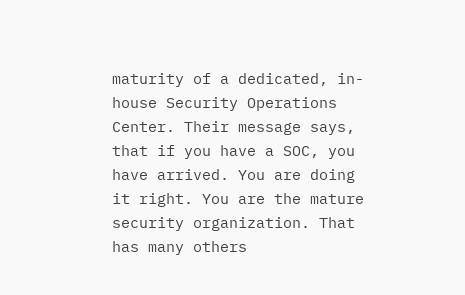maturity of a dedicated, in-house Security Operations Center. Their message says, that if you have a SOC, you have arrived. You are doing it right. You are the mature security organization. That has many others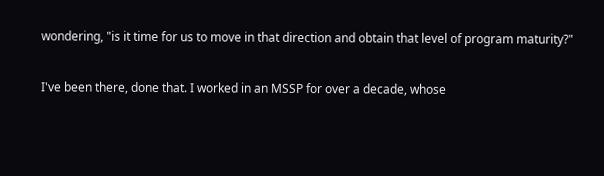wondering, "is it time for us to move in that direction and obtain that level of program maturity?"

I've been there, done that. I worked in an MSSP for over a decade, whose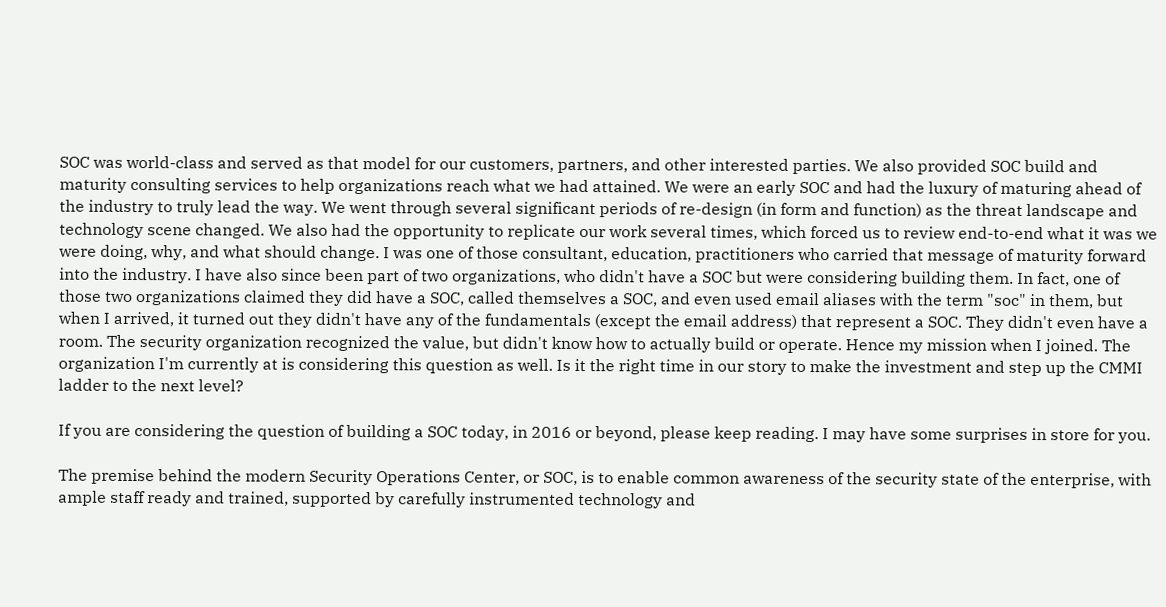SOC was world-class and served as that model for our customers, partners, and other interested parties. We also provided SOC build and maturity consulting services to help organizations reach what we had attained. We were an early SOC and had the luxury of maturing ahead of the industry to truly lead the way. We went through several significant periods of re-design (in form and function) as the threat landscape and technology scene changed. We also had the opportunity to replicate our work several times, which forced us to review end-to-end what it was we were doing, why, and what should change. I was one of those consultant, education, practitioners who carried that message of maturity forward into the industry. I have also since been part of two organizations, who didn't have a SOC but were considering building them. In fact, one of those two organizations claimed they did have a SOC, called themselves a SOC, and even used email aliases with the term "soc" in them, but when I arrived, it turned out they didn't have any of the fundamentals (except the email address) that represent a SOC. They didn't even have a room. The security organization recognized the value, but didn't know how to actually build or operate. Hence my mission when I joined. The organization I'm currently at is considering this question as well. Is it the right time in our story to make the investment and step up the CMMI ladder to the next level?

If you are considering the question of building a SOC today, in 2016 or beyond, please keep reading. I may have some surprises in store for you.

The premise behind the modern Security Operations Center, or SOC, is to enable common awareness of the security state of the enterprise, with ample staff ready and trained, supported by carefully instrumented technology and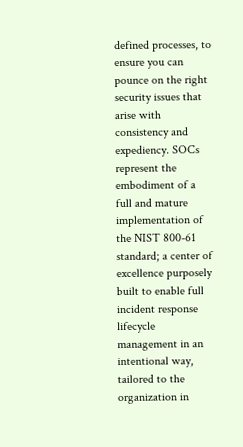defined processes, to ensure you can pounce on the right security issues that arise with consistency and expediency. SOCs represent the embodiment of a full and mature implementation of the NIST 800-61 standard; a center of excellence purposely built to enable full incident response lifecycle management in an intentional way, tailored to the organization in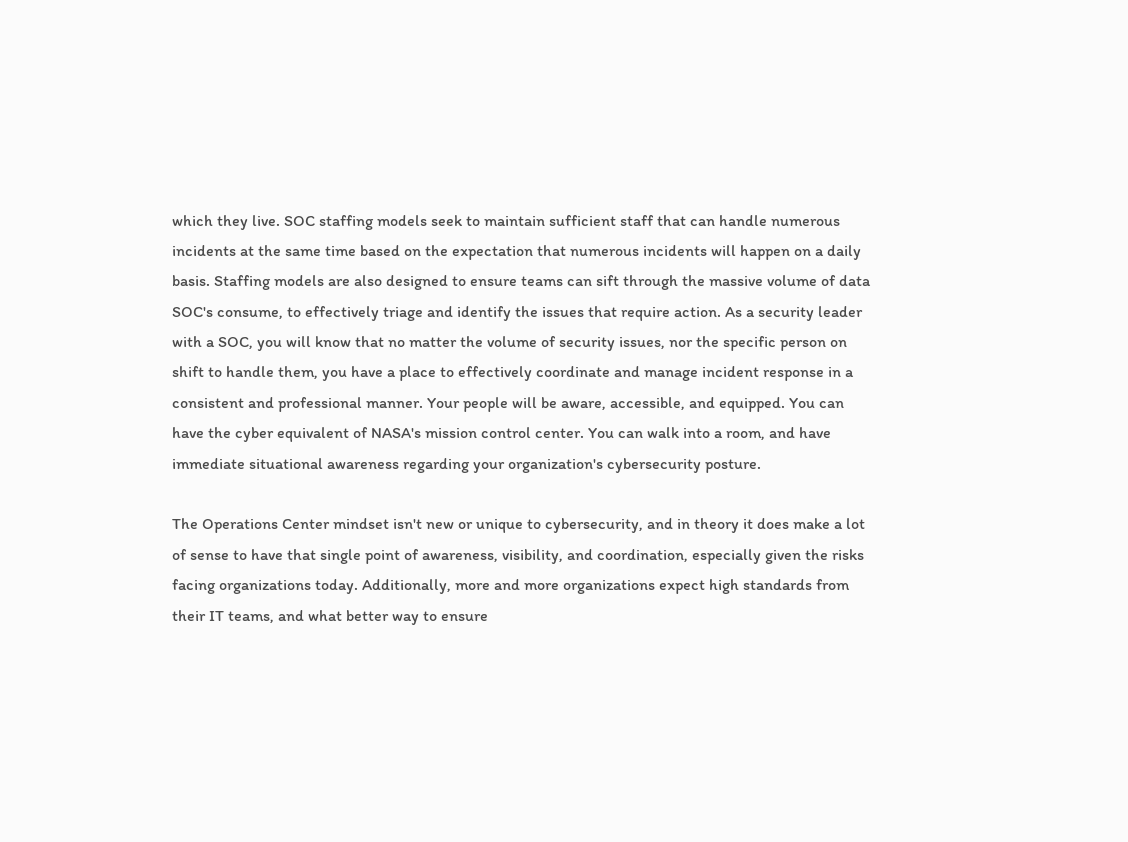which they live. SOC staffing models seek to maintain sufficient staff that can handle numerous incidents at the same time based on the expectation that numerous incidents will happen on a daily basis. Staffing models are also designed to ensure teams can sift through the massive volume of data SOC's consume, to effectively triage and identify the issues that require action. As a security leader with a SOC, you will know that no matter the volume of security issues, nor the specific person on shift to handle them, you have a place to effectively coordinate and manage incident response in a consistent and professional manner. Your people will be aware, accessible, and equipped. You can have the cyber equivalent of NASA's mission control center. You can walk into a room, and have immediate situational awareness regarding your organization's cybersecurity posture.

The Operations Center mindset isn't new or unique to cybersecurity, and in theory it does make a lot of sense to have that single point of awareness, visibility, and coordination, especially given the risks facing organizations today. Additionally, more and more organizations expect high standards from their IT teams, and what better way to ensure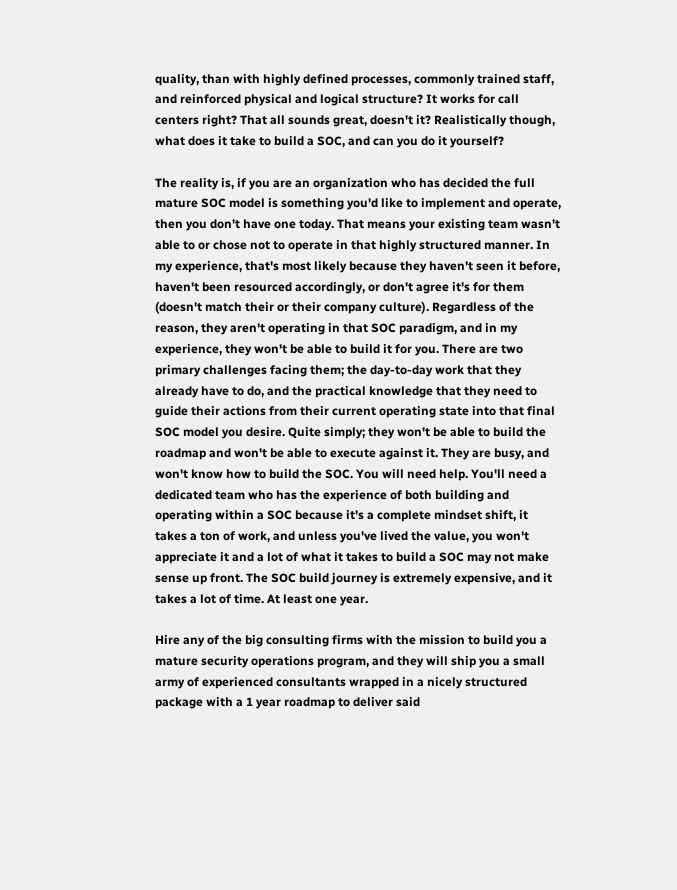quality, than with highly defined processes, commonly trained staff, and reinforced physical and logical structure? It works for call centers right? That all sounds great, doesn't it? Realistically though, what does it take to build a SOC, and can you do it yourself?

The reality is, if you are an organization who has decided the full mature SOC model is something you'd like to implement and operate, then you don't have one today. That means your existing team wasn't able to or chose not to operate in that highly structured manner. In my experience, that's most likely because they haven't seen it before, haven't been resourced accordingly, or don't agree it's for them (doesn't match their or their company culture). Regardless of the reason, they aren't operating in that SOC paradigm, and in my experience, they won't be able to build it for you. There are two primary challenges facing them; the day-to-day work that they already have to do, and the practical knowledge that they need to guide their actions from their current operating state into that final SOC model you desire. Quite simply; they won't be able to build the roadmap and won't be able to execute against it. They are busy, and won't know how to build the SOC. You will need help. You'll need a dedicated team who has the experience of both building and operating within a SOC because it's a complete mindset shift, it takes a ton of work, and unless you've lived the value, you won't appreciate it and a lot of what it takes to build a SOC may not make sense up front. The SOC build journey is extremely expensive, and it takes a lot of time. At least one year.

Hire any of the big consulting firms with the mission to build you a mature security operations program, and they will ship you a small army of experienced consultants wrapped in a nicely structured package with a 1 year roadmap to deliver said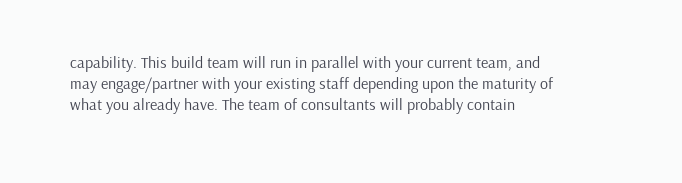capability. This build team will run in parallel with your current team, and may engage/partner with your existing staff depending upon the maturity of what you already have. The team of consultants will probably contain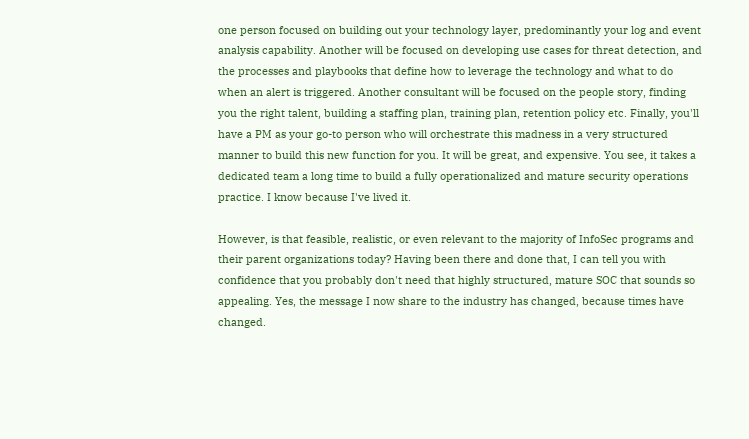one person focused on building out your technology layer, predominantly your log and event analysis capability. Another will be focused on developing use cases for threat detection, and the processes and playbooks that define how to leverage the technology and what to do when an alert is triggered. Another consultant will be focused on the people story, finding you the right talent, building a staffing plan, training plan, retention policy etc. Finally, you'll have a PM as your go-to person who will orchestrate this madness in a very structured manner to build this new function for you. It will be great, and expensive. You see, it takes a dedicated team a long time to build a fully operationalized and mature security operations practice. I know because I've lived it.

However, is that feasible, realistic, or even relevant to the majority of InfoSec programs and their parent organizations today? Having been there and done that, I can tell you with confidence that you probably don't need that highly structured, mature SOC that sounds so appealing. Yes, the message I now share to the industry has changed, because times have changed.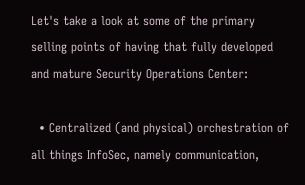Let's take a look at some of the primary selling points of having that fully developed and mature Security Operations Center:

  • Centralized (and physical) orchestration of all things InfoSec, namely communication,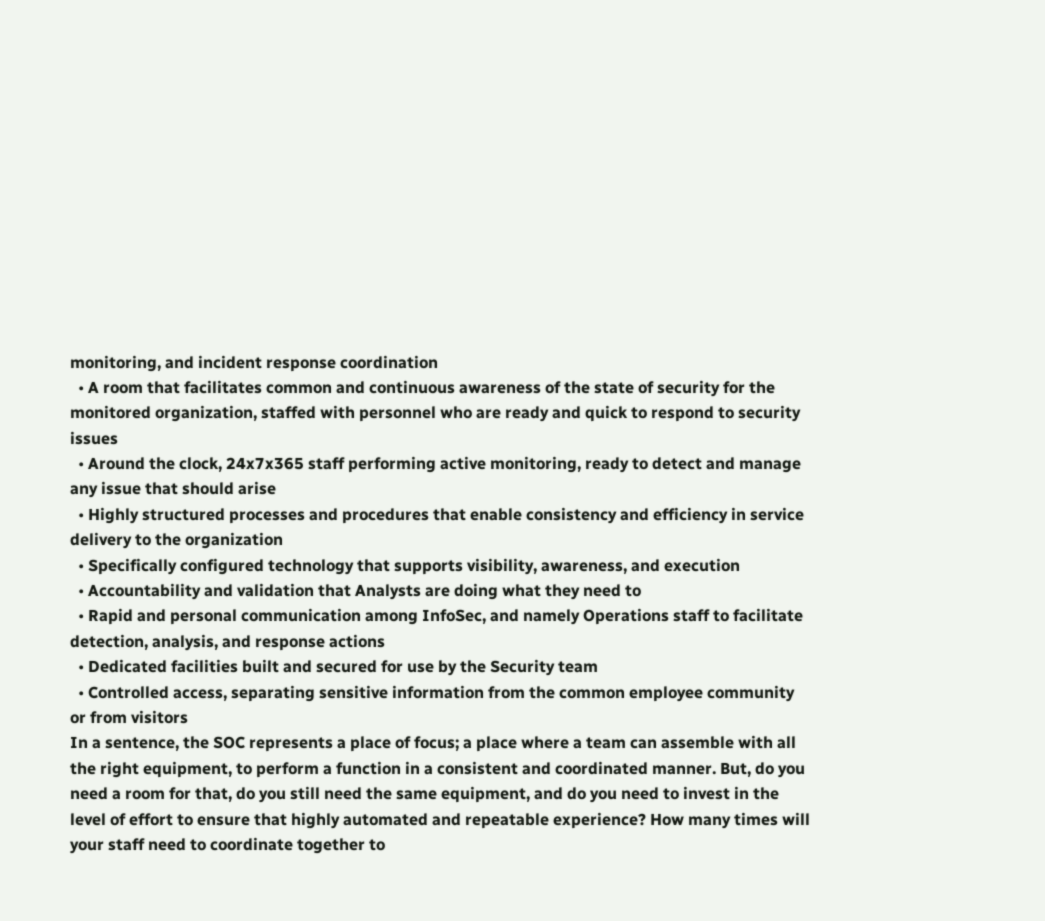monitoring, and incident response coordination
  • A room that facilitates common and continuous awareness of the state of security for the monitored organization, staffed with personnel who are ready and quick to respond to security issues
  • Around the clock, 24x7x365 staff performing active monitoring, ready to detect and manage any issue that should arise
  • Highly structured processes and procedures that enable consistency and efficiency in service delivery to the organization
  • Specifically configured technology that supports visibility, awareness, and execution
  • Accountability and validation that Analysts are doing what they need to
  • Rapid and personal communication among InfoSec, and namely Operations staff to facilitate detection, analysis, and response actions
  • Dedicated facilities built and secured for use by the Security team
  • Controlled access, separating sensitive information from the common employee community or from visitors
In a sentence, the SOC represents a place of focus; a place where a team can assemble with all the right equipment, to perform a function in a consistent and coordinated manner. But, do you need a room for that, do you still need the same equipment, and do you need to invest in the level of effort to ensure that highly automated and repeatable experience? How many times will your staff need to coordinate together to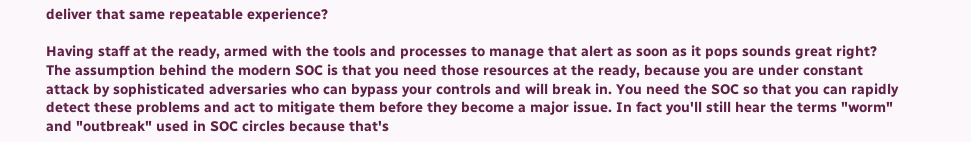deliver that same repeatable experience?

Having staff at the ready, armed with the tools and processes to manage that alert as soon as it pops sounds great right? The assumption behind the modern SOC is that you need those resources at the ready, because you are under constant attack by sophisticated adversaries who can bypass your controls and will break in. You need the SOC so that you can rapidly detect these problems and act to mitigate them before they become a major issue. In fact you'll still hear the terms "worm" and "outbreak" used in SOC circles because that's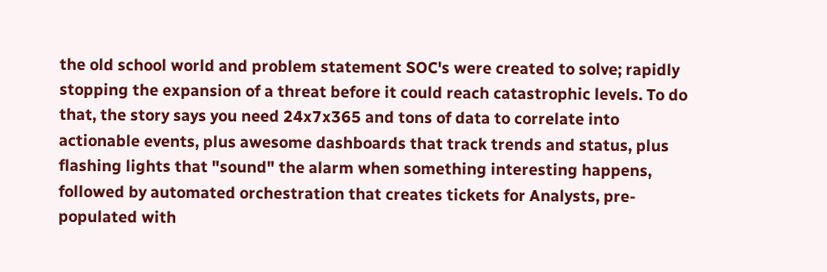the old school world and problem statement SOC's were created to solve; rapidly stopping the expansion of a threat before it could reach catastrophic levels. To do that, the story says you need 24x7x365 and tons of data to correlate into actionable events, plus awesome dashboards that track trends and status, plus flashing lights that "sound" the alarm when something interesting happens, followed by automated orchestration that creates tickets for Analysts, pre-populated with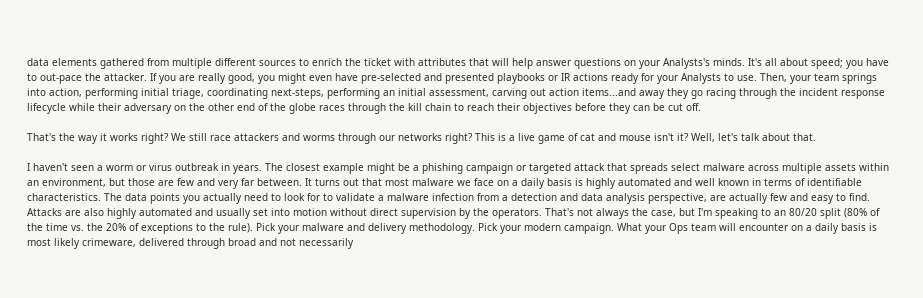data elements gathered from multiple different sources to enrich the ticket with attributes that will help answer questions on your Analysts's minds. It's all about speed; you have to out-pace the attacker. If you are really good, you might even have pre-selected and presented playbooks or IR actions ready for your Analysts to use. Then, your team springs into action, performing initial triage, coordinating next-steps, performing an initial assessment, carving out action items...and away they go racing through the incident response lifecycle while their adversary on the other end of the globe races through the kill chain to reach their objectives before they can be cut off.

That's the way it works right? We still race attackers and worms through our networks right? This is a live game of cat and mouse isn't it? Well, let's talk about that.

I haven't seen a worm or virus outbreak in years. The closest example might be a phishing campaign or targeted attack that spreads select malware across multiple assets within an environment, but those are few and very far between. It turns out that most malware we face on a daily basis is highly automated and well known in terms of identifiable characteristics. The data points you actually need to look for to validate a malware infection from a detection and data analysis perspective, are actually few and easy to find. Attacks are also highly automated and usually set into motion without direct supervision by the operators. That's not always the case, but I'm speaking to an 80/20 split (80% of the time vs. the 20% of exceptions to the rule). Pick your malware and delivery methodology. Pick your modern campaign. What your Ops team will encounter on a daily basis is most likely crimeware, delivered through broad and not necessarily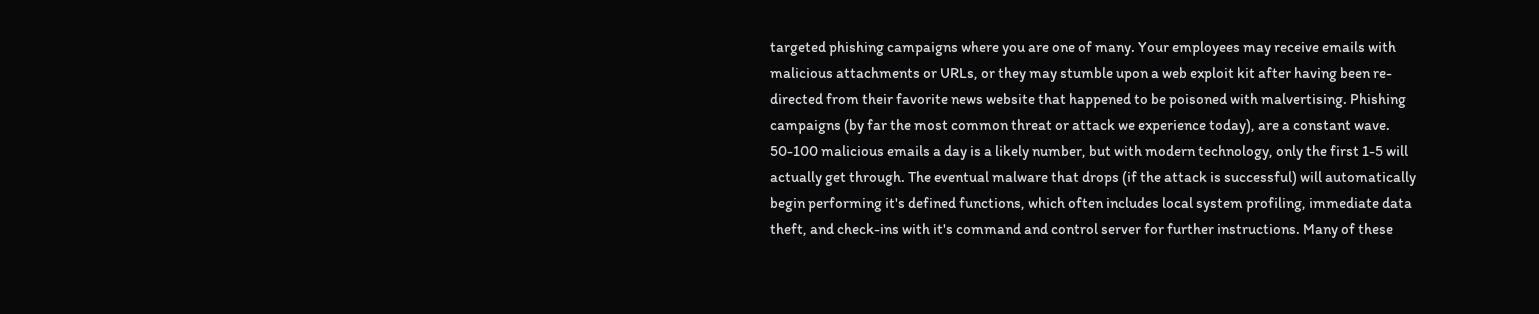targeted phishing campaigns where you are one of many. Your employees may receive emails with malicious attachments or URLs, or they may stumble upon a web exploit kit after having been re-directed from their favorite news website that happened to be poisoned with malvertising. Phishing campaigns (by far the most common threat or attack we experience today), are a constant wave. 50-100 malicious emails a day is a likely number, but with modern technology, only the first 1-5 will actually get through. The eventual malware that drops (if the attack is successful) will automatically begin performing it's defined functions, which often includes local system profiling, immediate data theft, and check-ins with it's command and control server for further instructions. Many of these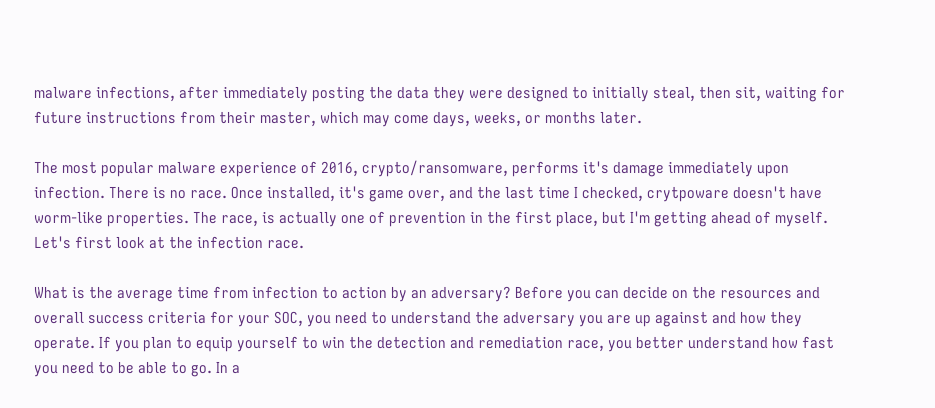malware infections, after immediately posting the data they were designed to initially steal, then sit, waiting for future instructions from their master, which may come days, weeks, or months later.

The most popular malware experience of 2016, crypto/ransomware, performs it's damage immediately upon infection. There is no race. Once installed, it's game over, and the last time I checked, crytpoware doesn't have worm-like properties. The race, is actually one of prevention in the first place, but I'm getting ahead of myself. Let's first look at the infection race.

What is the average time from infection to action by an adversary? Before you can decide on the resources and overall success criteria for your SOC, you need to understand the adversary you are up against and how they operate. If you plan to equip yourself to win the detection and remediation race, you better understand how fast you need to be able to go. In a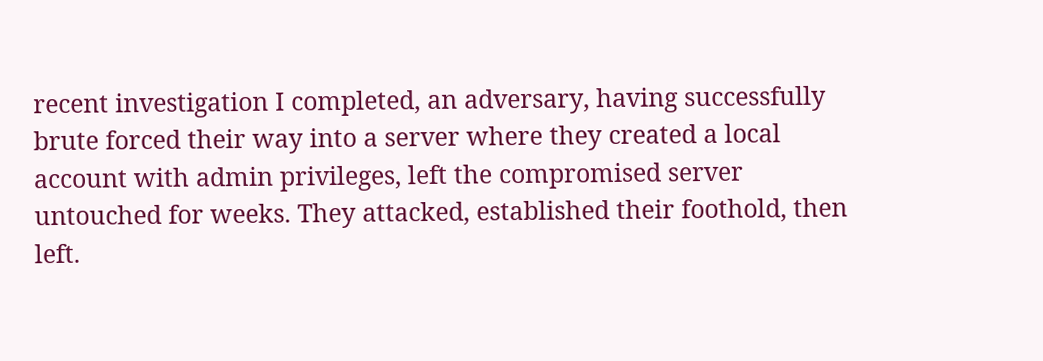recent investigation I completed, an adversary, having successfully brute forced their way into a server where they created a local account with admin privileges, left the compromised server untouched for weeks. They attacked, established their foothold, then left.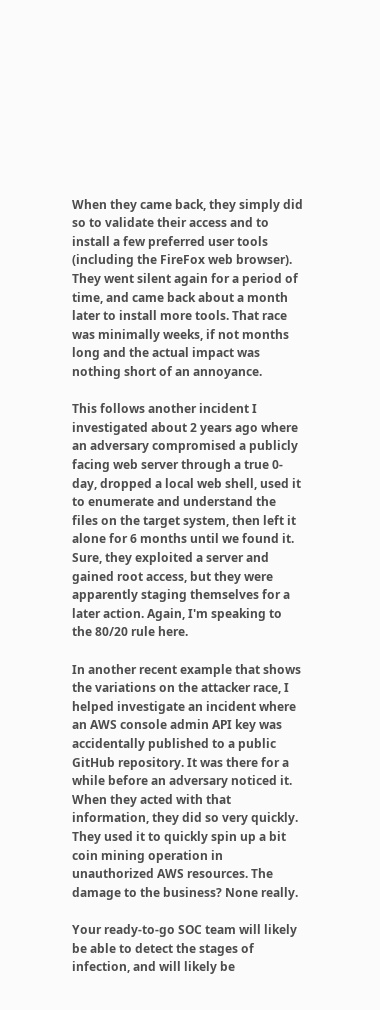When they came back, they simply did so to validate their access and to install a few preferred user tools (including the FireFox web browser). They went silent again for a period of time, and came back about a month later to install more tools. That race was minimally weeks, if not months long and the actual impact was nothing short of an annoyance.

This follows another incident I investigated about 2 years ago where an adversary compromised a publicly facing web server through a true 0-day, dropped a local web shell, used it to enumerate and understand the files on the target system, then left it alone for 6 months until we found it. Sure, they exploited a server and gained root access, but they were apparently staging themselves for a later action. Again, I'm speaking to the 80/20 rule here.

In another recent example that shows the variations on the attacker race, I helped investigate an incident where an AWS console admin API key was accidentally published to a public GitHub repository. It was there for a while before an adversary noticed it. When they acted with that information, they did so very quickly. They used it to quickly spin up a bit coin mining operation in unauthorized AWS resources. The damage to the business? None really.

Your ready-to-go SOC team will likely be able to detect the stages of infection, and will likely be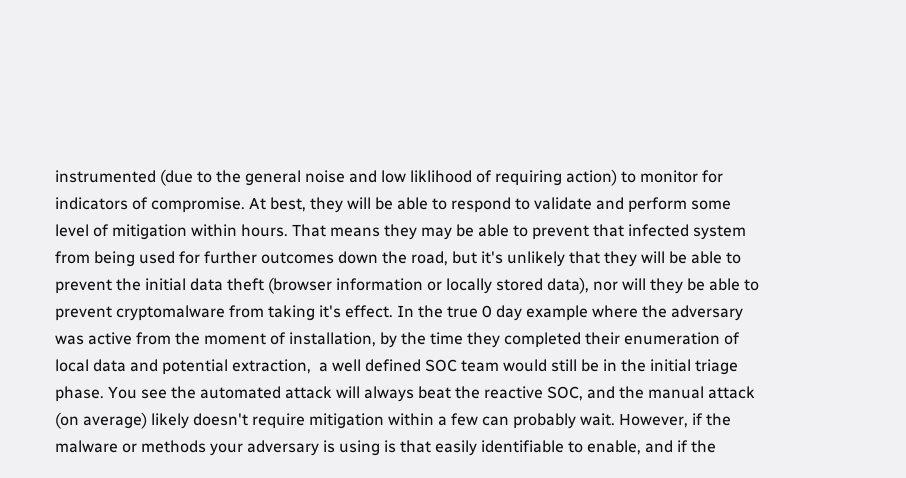instrumented (due to the general noise and low liklihood of requiring action) to monitor for indicators of compromise. At best, they will be able to respond to validate and perform some level of mitigation within hours. That means they may be able to prevent that infected system from being used for further outcomes down the road, but it's unlikely that they will be able to prevent the initial data theft (browser information or locally stored data), nor will they be able to prevent cryptomalware from taking it's effect. In the true 0 day example where the adversary was active from the moment of installation, by the time they completed their enumeration of local data and potential extraction,  a well defined SOC team would still be in the initial triage phase. You see the automated attack will always beat the reactive SOC, and the manual attack (on average) likely doesn't require mitigation within a few can probably wait. However, if the malware or methods your adversary is using is that easily identifiable to enable, and if the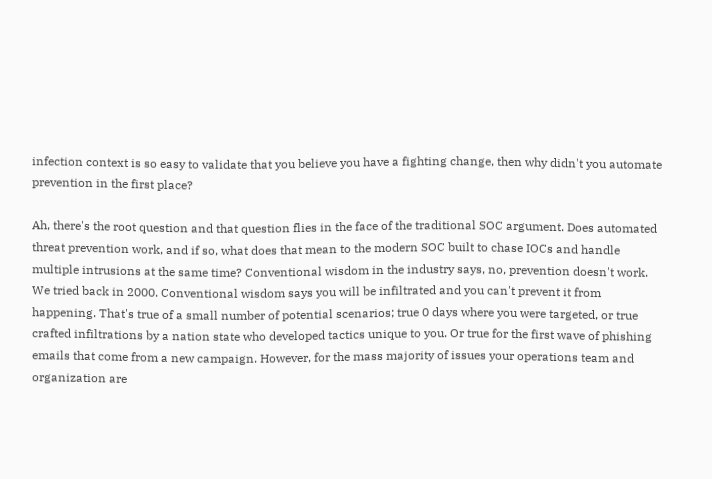infection context is so easy to validate that you believe you have a fighting change, then why didn't you automate prevention in the first place?

Ah, there's the root question and that question flies in the face of the traditional SOC argument. Does automated threat prevention work, and if so, what does that mean to the modern SOC built to chase IOCs and handle multiple intrusions at the same time? Conventional wisdom in the industry says, no, prevention doesn't work. We tried back in 2000. Conventional wisdom says you will be infiltrated and you can't prevent it from happening. That's true of a small number of potential scenarios; true 0 days where you were targeted, or true crafted infiltrations by a nation state who developed tactics unique to you. Or true for the first wave of phishing emails that come from a new campaign. However, for the mass majority of issues your operations team and organization are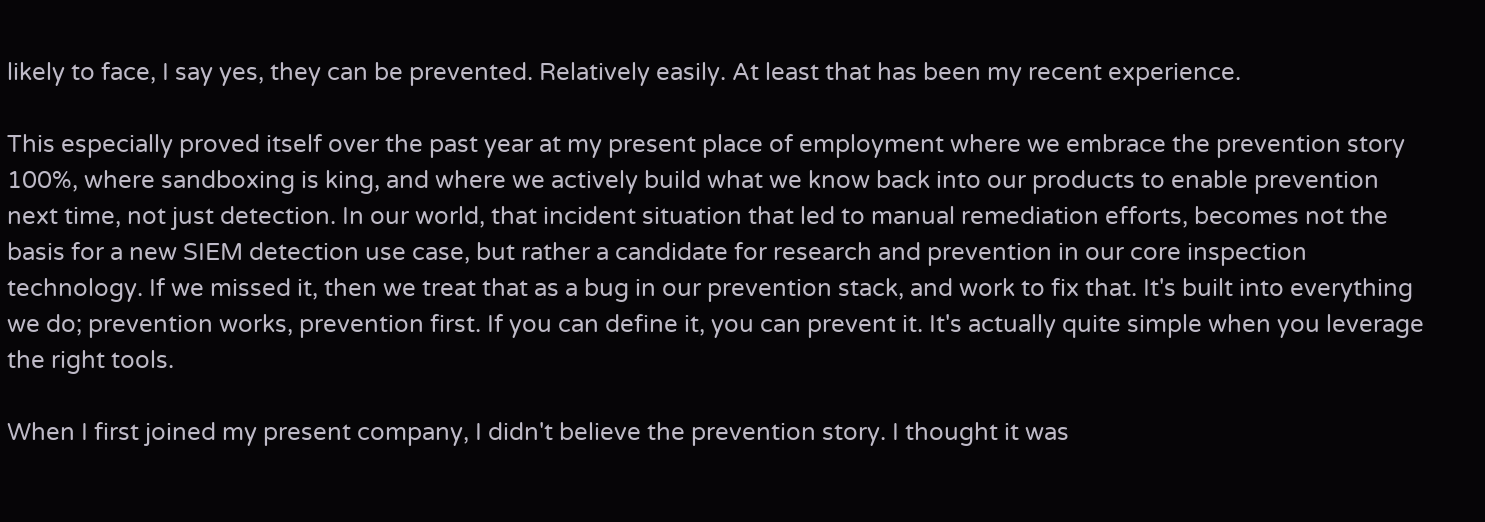likely to face, I say yes, they can be prevented. Relatively easily. At least that has been my recent experience.

This especially proved itself over the past year at my present place of employment where we embrace the prevention story 100%, where sandboxing is king, and where we actively build what we know back into our products to enable prevention next time, not just detection. In our world, that incident situation that led to manual remediation efforts, becomes not the basis for a new SIEM detection use case, but rather a candidate for research and prevention in our core inspection technology. If we missed it, then we treat that as a bug in our prevention stack, and work to fix that. It's built into everything we do; prevention works, prevention first. If you can define it, you can prevent it. It's actually quite simple when you leverage the right tools.

When I first joined my present company, I didn't believe the prevention story. I thought it was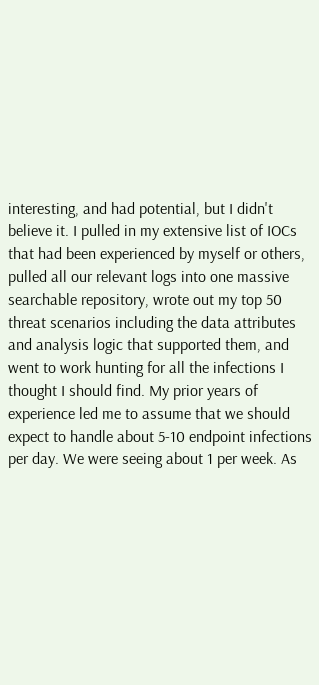interesting, and had potential, but I didn't believe it. I pulled in my extensive list of IOCs that had been experienced by myself or others, pulled all our relevant logs into one massive searchable repository, wrote out my top 50 threat scenarios including the data attributes and analysis logic that supported them, and went to work hunting for all the infections I thought I should find. My prior years of experience led me to assume that we should expect to handle about 5-10 endpoint infections per day. We were seeing about 1 per week. As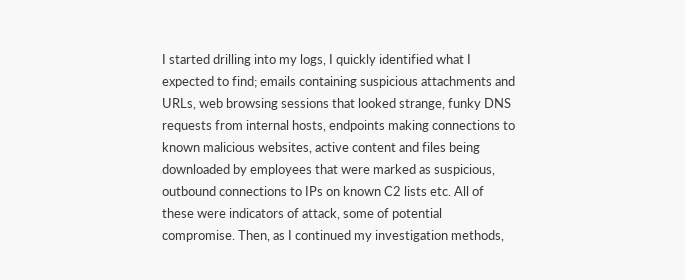I started drilling into my logs, I quickly identified what I expected to find; emails containing suspicious attachments and URLs, web browsing sessions that looked strange, funky DNS requests from internal hosts, endpoints making connections to known malicious websites, active content and files being downloaded by employees that were marked as suspicious, outbound connections to IPs on known C2 lists etc. All of these were indicators of attack, some of potential compromise. Then, as I continued my investigation methods,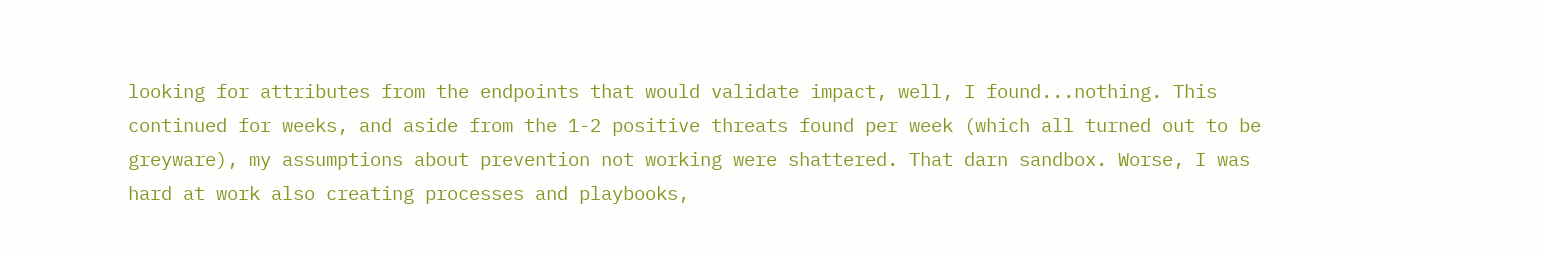looking for attributes from the endpoints that would validate impact, well, I found...nothing. This continued for weeks, and aside from the 1-2 positive threats found per week (which all turned out to be greyware), my assumptions about prevention not working were shattered. That darn sandbox. Worse, I was hard at work also creating processes and playbooks,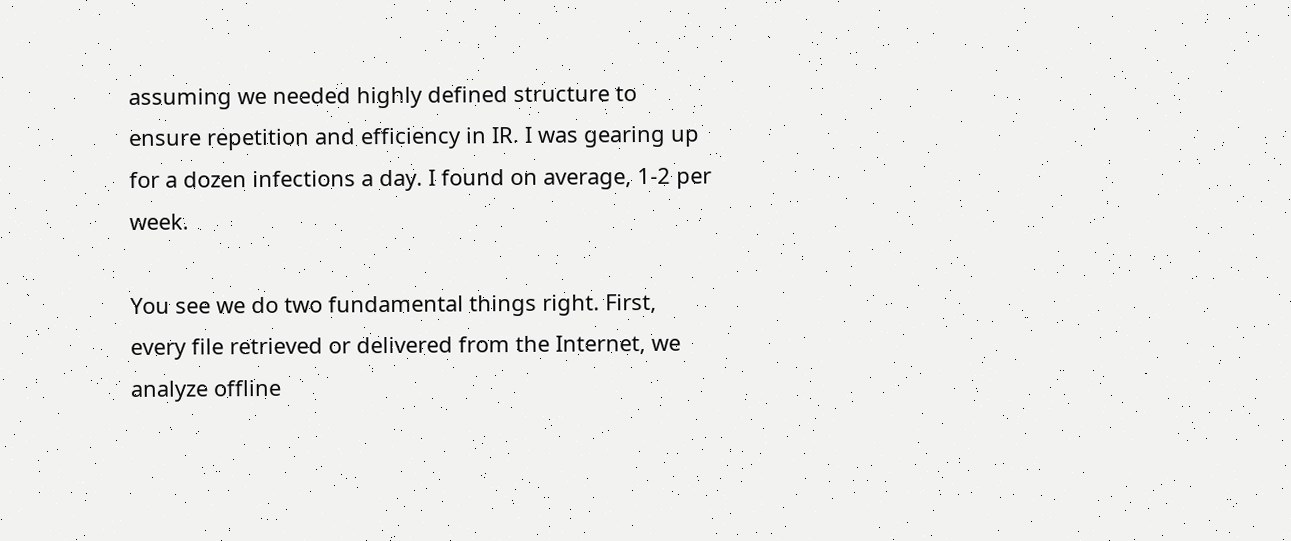assuming we needed highly defined structure to ensure repetition and efficiency in IR. I was gearing up for a dozen infections a day. I found on average, 1-2 per week.

You see we do two fundamental things right. First, every file retrieved or delivered from the Internet, we analyze offline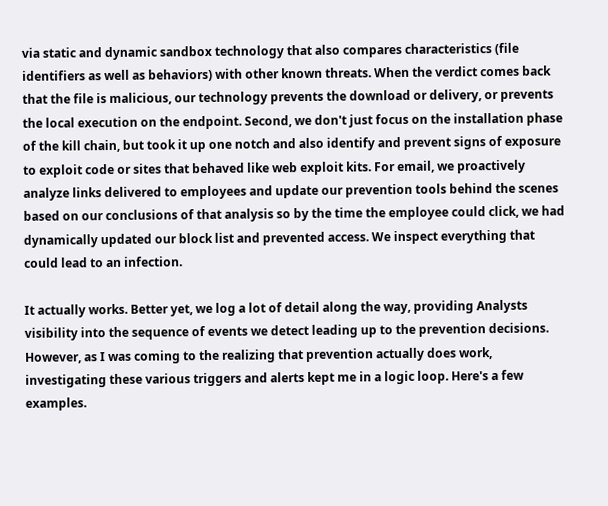via static and dynamic sandbox technology that also compares characteristics (file identifiers as well as behaviors) with other known threats. When the verdict comes back that the file is malicious, our technology prevents the download or delivery, or prevents the local execution on the endpoint. Second, we don't just focus on the installation phase of the kill chain, but took it up one notch and also identify and prevent signs of exposure to exploit code or sites that behaved like web exploit kits. For email, we proactively analyze links delivered to employees and update our prevention tools behind the scenes based on our conclusions of that analysis so by the time the employee could click, we had dynamically updated our block list and prevented access. We inspect everything that could lead to an infection.

It actually works. Better yet, we log a lot of detail along the way, providing Analysts visibility into the sequence of events we detect leading up to the prevention decisions. However, as I was coming to the realizing that prevention actually does work, investigating these various triggers and alerts kept me in a logic loop. Here's a few examples.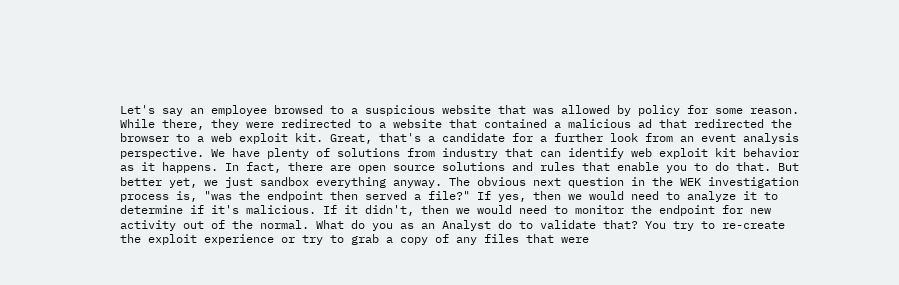Let's say an employee browsed to a suspicious website that was allowed by policy for some reason. While there, they were redirected to a website that contained a malicious ad that redirected the browser to a web exploit kit. Great, that's a candidate for a further look from an event analysis perspective. We have plenty of solutions from industry that can identify web exploit kit behavior as it happens. In fact, there are open source solutions and rules that enable you to do that. But better yet, we just sandbox everything anyway. The obvious next question in the WEK investigation process is, "was the endpoint then served a file?" If yes, then we would need to analyze it to determine if it's malicious. If it didn't, then we would need to monitor the endpoint for new activity out of the normal. What do you as an Analyst do to validate that? You try to re-create the exploit experience or try to grab a copy of any files that were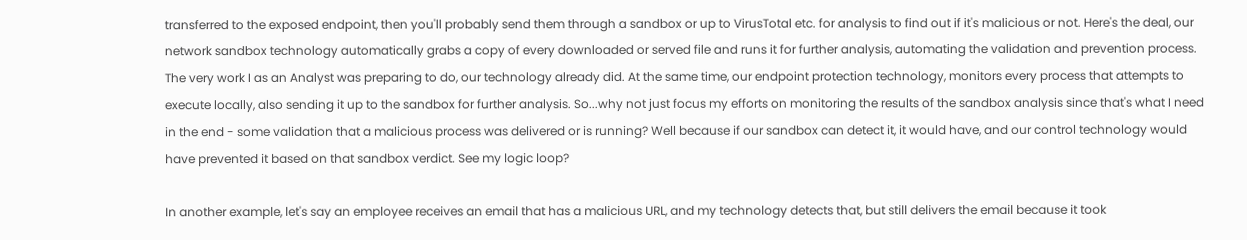transferred to the exposed endpoint, then you'll probably send them through a sandbox or up to VirusTotal etc. for analysis to find out if it's malicious or not. Here's the deal, our network sandbox technology automatically grabs a copy of every downloaded or served file and runs it for further analysis, automating the validation and prevention process. The very work I as an Analyst was preparing to do, our technology already did. At the same time, our endpoint protection technology, monitors every process that attempts to execute locally, also sending it up to the sandbox for further analysis. So...why not just focus my efforts on monitoring the results of the sandbox analysis since that's what I need in the end - some validation that a malicious process was delivered or is running? Well because if our sandbox can detect it, it would have, and our control technology would have prevented it based on that sandbox verdict. See my logic loop?

In another example, let's say an employee receives an email that has a malicious URL, and my technology detects that, but still delivers the email because it took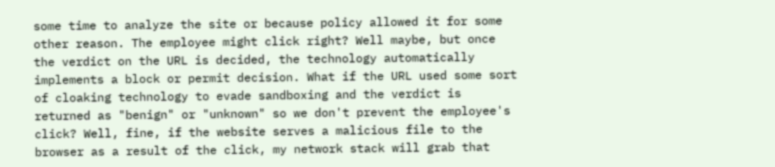some time to analyze the site or because policy allowed it for some other reason. The employee might click right? Well maybe, but once the verdict on the URL is decided, the technology automatically implements a block or permit decision. What if the URL used some sort of cloaking technology to evade sandboxing and the verdict is returned as "benign" or "unknown" so we don't prevent the employee's click? Well, fine, if the website serves a malicious file to the browser as a result of the click, my network stack will grab that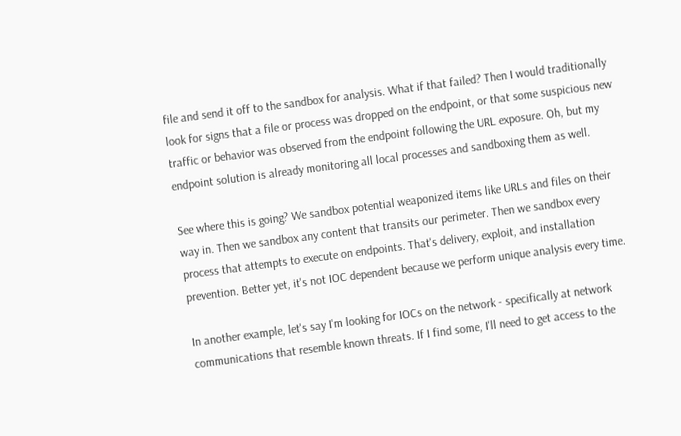file and send it off to the sandbox for analysis. What if that failed? Then I would traditionally look for signs that a file or process was dropped on the endpoint, or that some suspicious new traffic or behavior was observed from the endpoint following the URL exposure. Oh, but my endpoint solution is already monitoring all local processes and sandboxing them as well.

See where this is going? We sandbox potential weaponized items like URLs and files on their way in. Then we sandbox any content that transits our perimeter. Then we sandbox every process that attempts to execute on endpoints. That's delivery, exploit, and installation prevention. Better yet, it's not IOC dependent because we perform unique analysis every time.

In another example, let's say I'm looking for IOCs on the network - specifically at network communications that resemble known threats. If I find some, I'll need to get access to the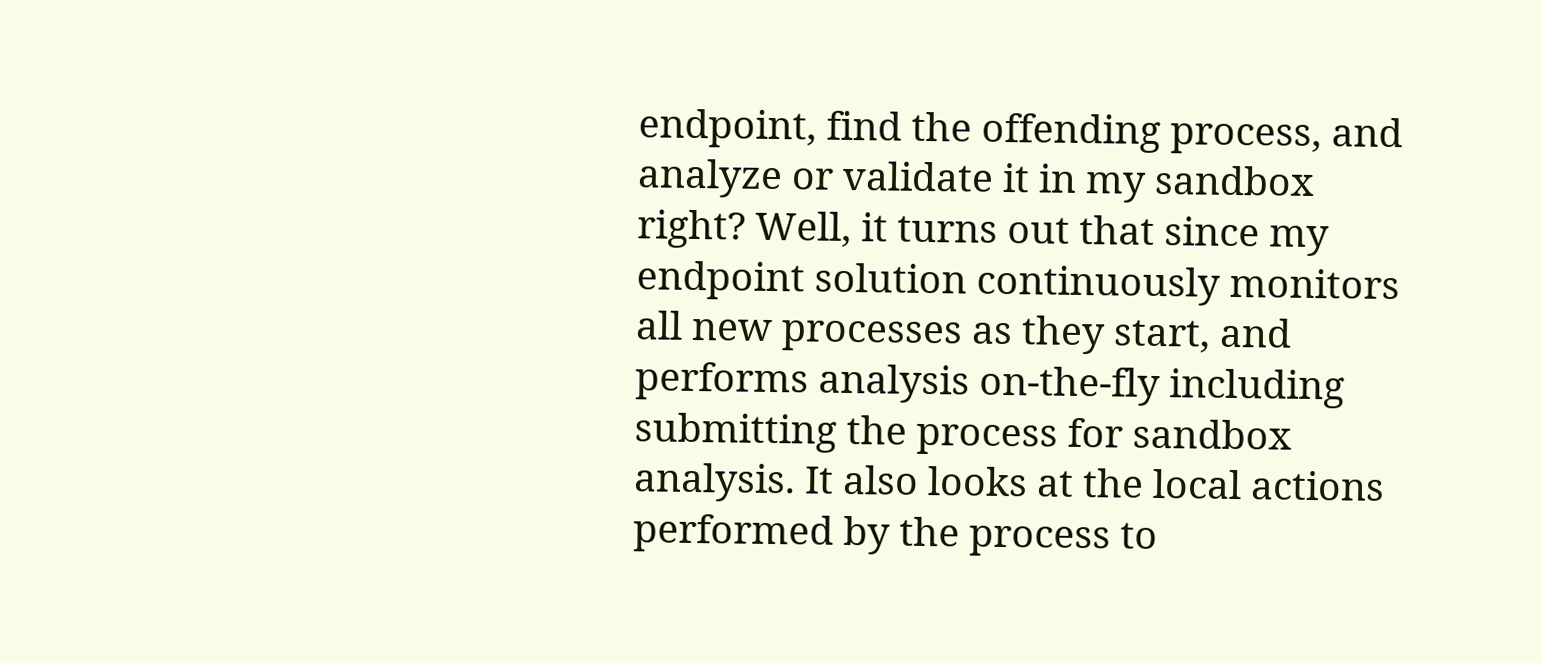endpoint, find the offending process, and analyze or validate it in my sandbox right? Well, it turns out that since my endpoint solution continuously monitors all new processes as they start, and performs analysis on-the-fly including submitting the process for sandbox analysis. It also looks at the local actions performed by the process to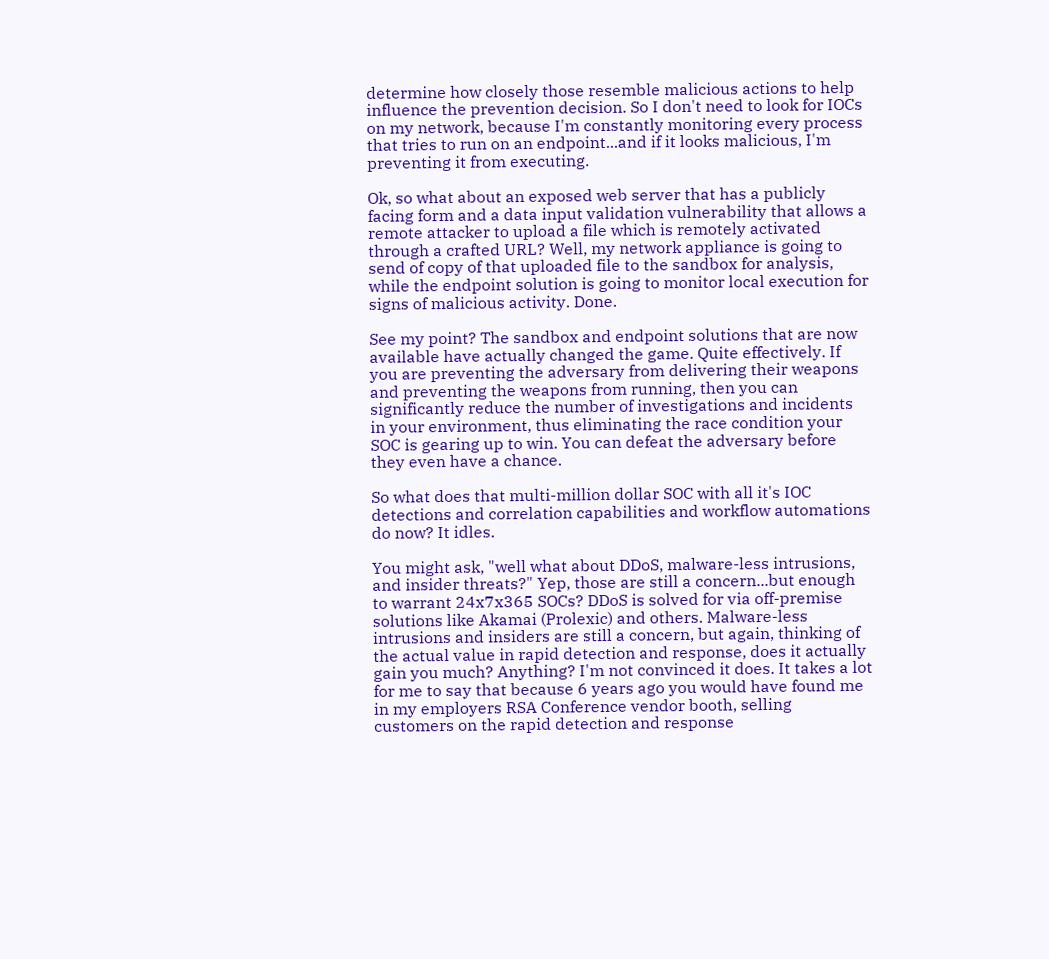determine how closely those resemble malicious actions to help influence the prevention decision. So I don't need to look for IOCs on my network, because I'm constantly monitoring every process that tries to run on an endpoint...and if it looks malicious, I'm preventing it from executing.

Ok, so what about an exposed web server that has a publicly facing form and a data input validation vulnerability that allows a remote attacker to upload a file which is remotely activated through a crafted URL? Well, my network appliance is going to send of copy of that uploaded file to the sandbox for analysis, while the endpoint solution is going to monitor local execution for signs of malicious activity. Done.

See my point? The sandbox and endpoint solutions that are now available have actually changed the game. Quite effectively. If you are preventing the adversary from delivering their weapons and preventing the weapons from running, then you can significantly reduce the number of investigations and incidents in your environment, thus eliminating the race condition your SOC is gearing up to win. You can defeat the adversary before they even have a chance.

So what does that multi-million dollar SOC with all it's IOC detections and correlation capabilities and workflow automations do now? It idles.

You might ask, "well what about DDoS, malware-less intrusions, and insider threats?" Yep, those are still a concern...but enough to warrant 24x7x365 SOCs? DDoS is solved for via off-premise solutions like Akamai (Prolexic) and others. Malware-less intrusions and insiders are still a concern, but again, thinking of the actual value in rapid detection and response, does it actually gain you much? Anything? I'm not convinced it does. It takes a lot for me to say that because 6 years ago you would have found me in my employers RSA Conference vendor booth, selling customers on the rapid detection and response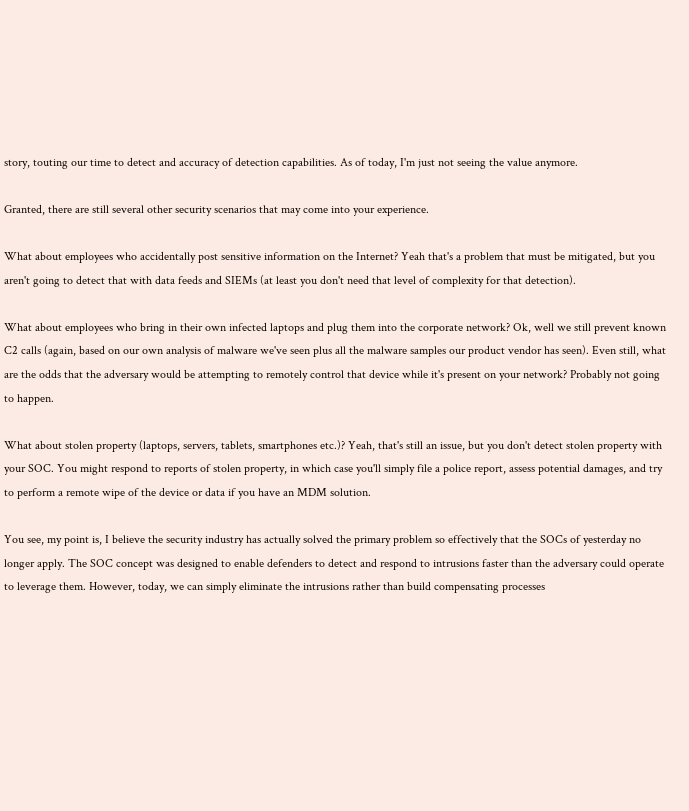story, touting our time to detect and accuracy of detection capabilities. As of today, I'm just not seeing the value anymore.

Granted, there are still several other security scenarios that may come into your experience.

What about employees who accidentally post sensitive information on the Internet? Yeah that's a problem that must be mitigated, but you aren't going to detect that with data feeds and SIEMs (at least you don't need that level of complexity for that detection).

What about employees who bring in their own infected laptops and plug them into the corporate network? Ok, well we still prevent known C2 calls (again, based on our own analysis of malware we've seen plus all the malware samples our product vendor has seen). Even still, what are the odds that the adversary would be attempting to remotely control that device while it's present on your network? Probably not going to happen.

What about stolen property (laptops, servers, tablets, smartphones etc.)? Yeah, that's still an issue, but you don't detect stolen property with your SOC. You might respond to reports of stolen property, in which case you'll simply file a police report, assess potential damages, and try to perform a remote wipe of the device or data if you have an MDM solution.

You see, my point is, I believe the security industry has actually solved the primary problem so effectively that the SOCs of yesterday no longer apply. The SOC concept was designed to enable defenders to detect and respond to intrusions faster than the adversary could operate to leverage them. However, today, we can simply eliminate the intrusions rather than build compensating processes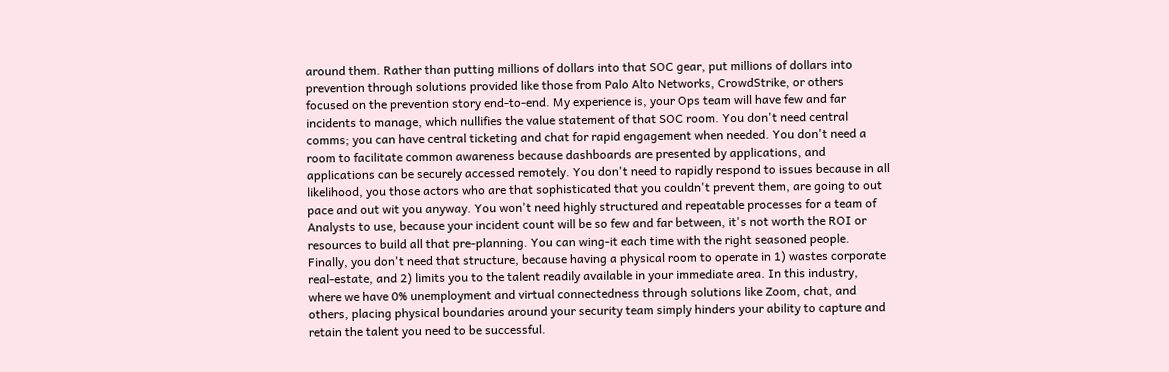around them. Rather than putting millions of dollars into that SOC gear, put millions of dollars into prevention through solutions provided like those from Palo Alto Networks, CrowdStrike, or others focused on the prevention story end-to-end. My experience is, your Ops team will have few and far incidents to manage, which nullifies the value statement of that SOC room. You don't need central comms; you can have central ticketing and chat for rapid engagement when needed. You don't need a room to facilitate common awareness because dashboards are presented by applications, and applications can be securely accessed remotely. You don't need to rapidly respond to issues because in all likelihood, you those actors who are that sophisticated that you couldn't prevent them, are going to out pace and out wit you anyway. You won't need highly structured and repeatable processes for a team of Analysts to use, because your incident count will be so few and far between, it's not worth the ROI or resources to build all that pre-planning. You can wing-it each time with the right seasoned people. Finally, you don't need that structure, because having a physical room to operate in 1) wastes corporate real-estate, and 2) limits you to the talent readily available in your immediate area. In this industry, where we have 0% unemployment and virtual connectedness through solutions like Zoom, chat, and others, placing physical boundaries around your security team simply hinders your ability to capture and retain the talent you need to be successful.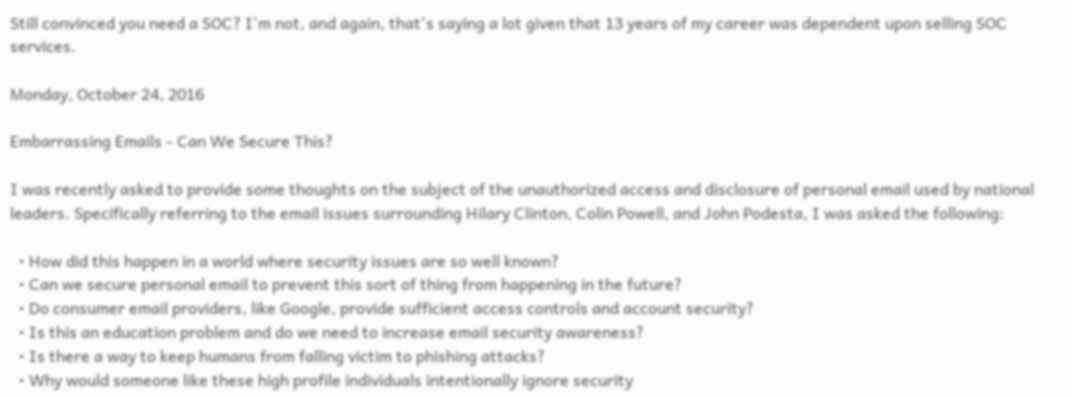Still convinced you need a SOC? I'm not, and again, that's saying a lot given that 13 years of my career was dependent upon selling SOC services.

Monday, October 24, 2016

Embarrassing Emails - Can We Secure This?

I was recently asked to provide some thoughts on the subject of the unauthorized access and disclosure of personal email used by national leaders. Specifically referring to the email issues surrounding Hilary Clinton, Colin Powell, and John Podesta, I was asked the following:

  • How did this happen in a world where security issues are so well known?
  • Can we secure personal email to prevent this sort of thing from happening in the future?
  • Do consumer email providers, like Google, provide sufficient access controls and account security?
  • Is this an education problem and do we need to increase email security awareness?
  • Is there a way to keep humans from falling victim to phishing attacks?
  • Why would someone like these high profile individuals intentionally ignore security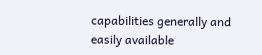capabilities generally and easily available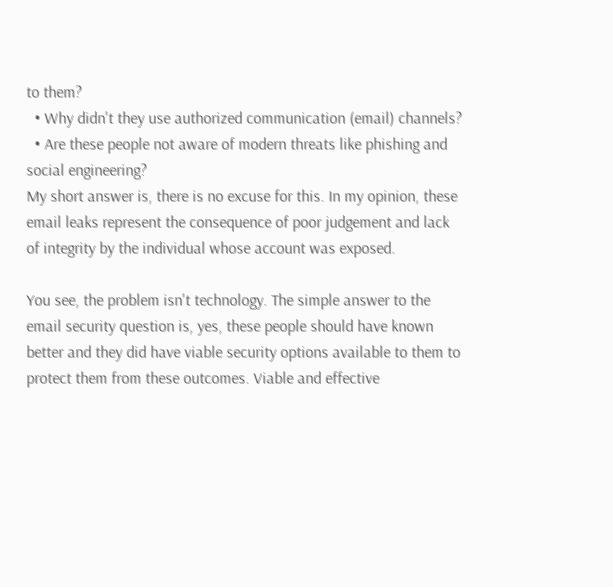to them?
  • Why didn't they use authorized communication (email) channels?
  • Are these people not aware of modern threats like phishing and social engineering?
My short answer is, there is no excuse for this. In my opinion, these email leaks represent the consequence of poor judgement and lack of integrity by the individual whose account was exposed.

You see, the problem isn't technology. The simple answer to the email security question is, yes, these people should have known better and they did have viable security options available to them to protect them from these outcomes. Viable and effective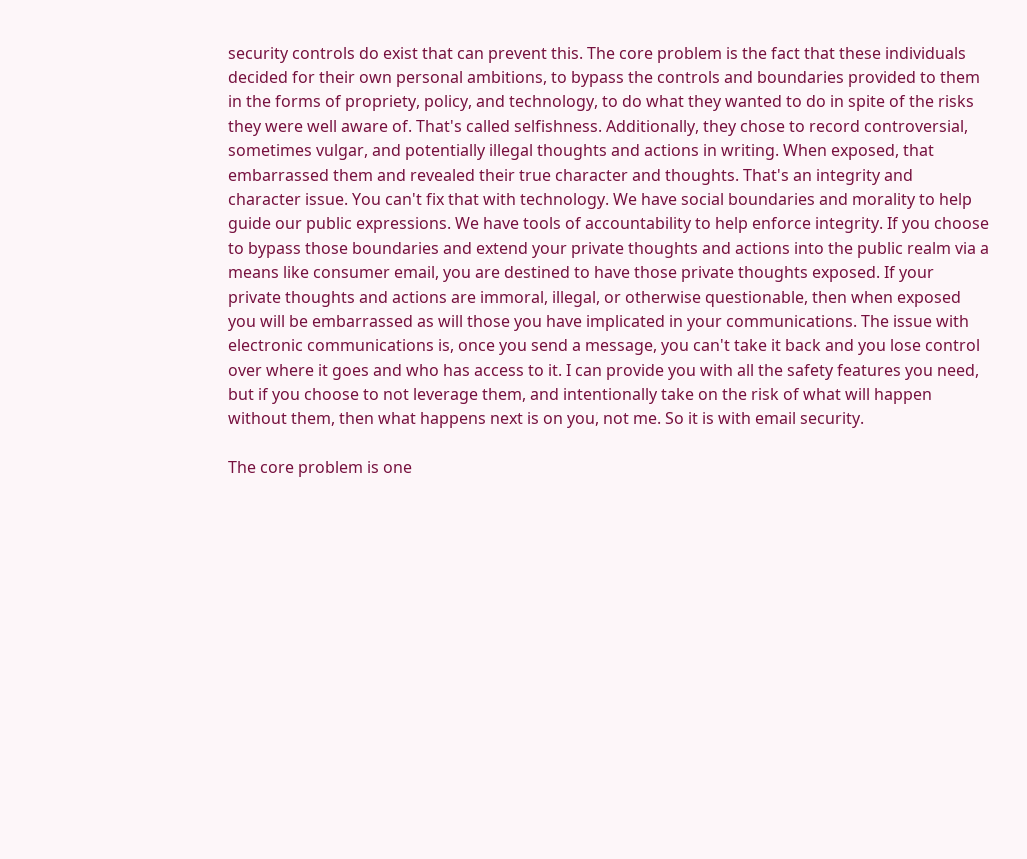security controls do exist that can prevent this. The core problem is the fact that these individuals decided for their own personal ambitions, to bypass the controls and boundaries provided to them in the forms of propriety, policy, and technology, to do what they wanted to do in spite of the risks they were well aware of. That's called selfishness. Additionally, they chose to record controversial, sometimes vulgar, and potentially illegal thoughts and actions in writing. When exposed, that embarrassed them and revealed their true character and thoughts. That's an integrity and character issue. You can't fix that with technology. We have social boundaries and morality to help guide our public expressions. We have tools of accountability to help enforce integrity. If you choose to bypass those boundaries and extend your private thoughts and actions into the public realm via a means like consumer email, you are destined to have those private thoughts exposed. If your private thoughts and actions are immoral, illegal, or otherwise questionable, then when exposed you will be embarrassed as will those you have implicated in your communications. The issue with electronic communications is, once you send a message, you can't take it back and you lose control over where it goes and who has access to it. I can provide you with all the safety features you need, but if you choose to not leverage them, and intentionally take on the risk of what will happen without them, then what happens next is on you, not me. So it is with email security.

The core problem is one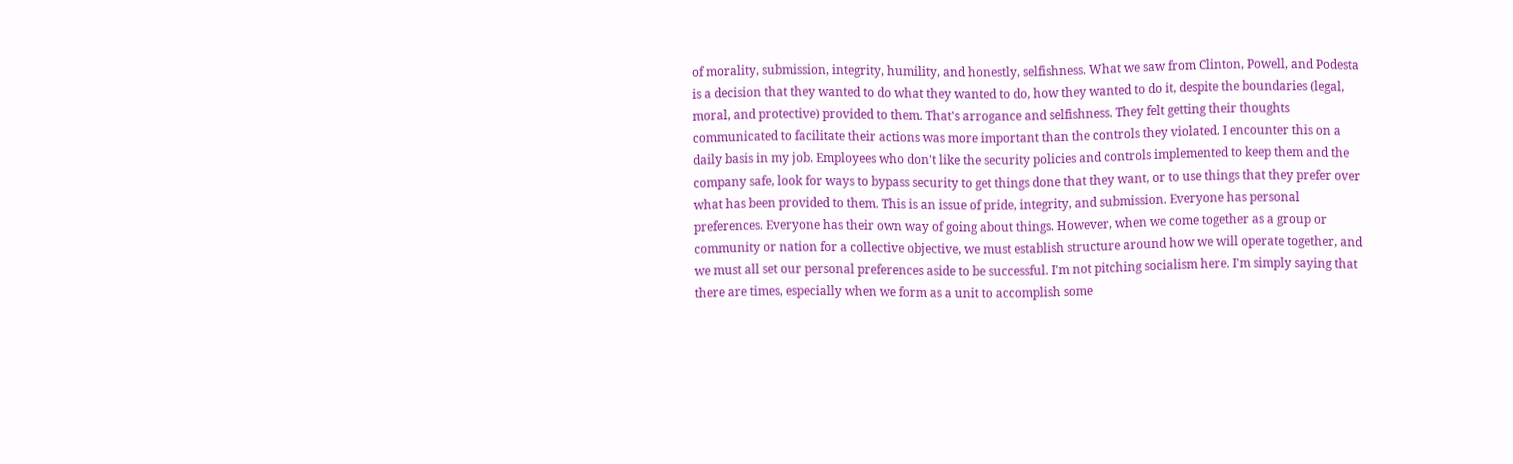of morality, submission, integrity, humility, and honestly, selfishness. What we saw from Clinton, Powell, and Podesta is a decision that they wanted to do what they wanted to do, how they wanted to do it, despite the boundaries (legal, moral, and protective) provided to them. That's arrogance and selfishness. They felt getting their thoughts communicated to facilitate their actions was more important than the controls they violated. I encounter this on a daily basis in my job. Employees who don't like the security policies and controls implemented to keep them and the company safe, look for ways to bypass security to get things done that they want, or to use things that they prefer over what has been provided to them. This is an issue of pride, integrity, and submission. Everyone has personal preferences. Everyone has their own way of going about things. However, when we come together as a group or community or nation for a collective objective, we must establish structure around how we will operate together, and we must all set our personal preferences aside to be successful. I'm not pitching socialism here. I'm simply saying that there are times, especially when we form as a unit to accomplish some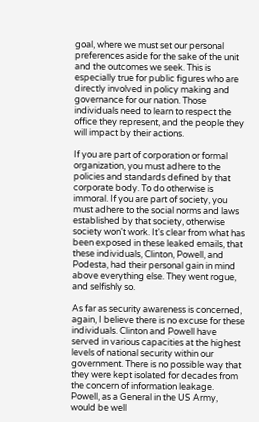goal, where we must set our personal preferences aside for the sake of the unit and the outcomes we seek. This is especially true for public figures who are directly involved in policy making and governance for our nation. Those individuals need to learn to respect the office they represent, and the people they will impact by their actions.

If you are part of corporation or formal organization, you must adhere to the policies and standards defined by that corporate body. To do otherwise is immoral. If you are part of society, you must adhere to the social norms and laws established by that society, otherwise society won't work. It's clear from what has been exposed in these leaked emails, that these individuals, Clinton, Powell, and Podesta, had their personal gain in mind above everything else. They went rogue, and selfishly so.

As far as security awareness is concerned, again, I believe there is no excuse for these individuals. Clinton and Powell have served in various capacities at the highest levels of national security within our government. There is no possible way that they were kept isolated for decades from the concern of information leakage. Powell, as a General in the US Army, would be well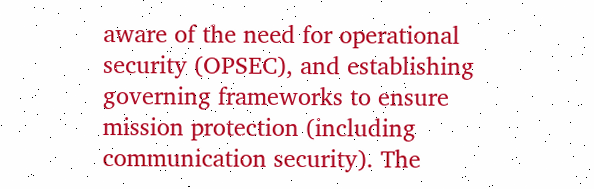aware of the need for operational security (OPSEC), and establishing governing frameworks to ensure mission protection (including communication security). The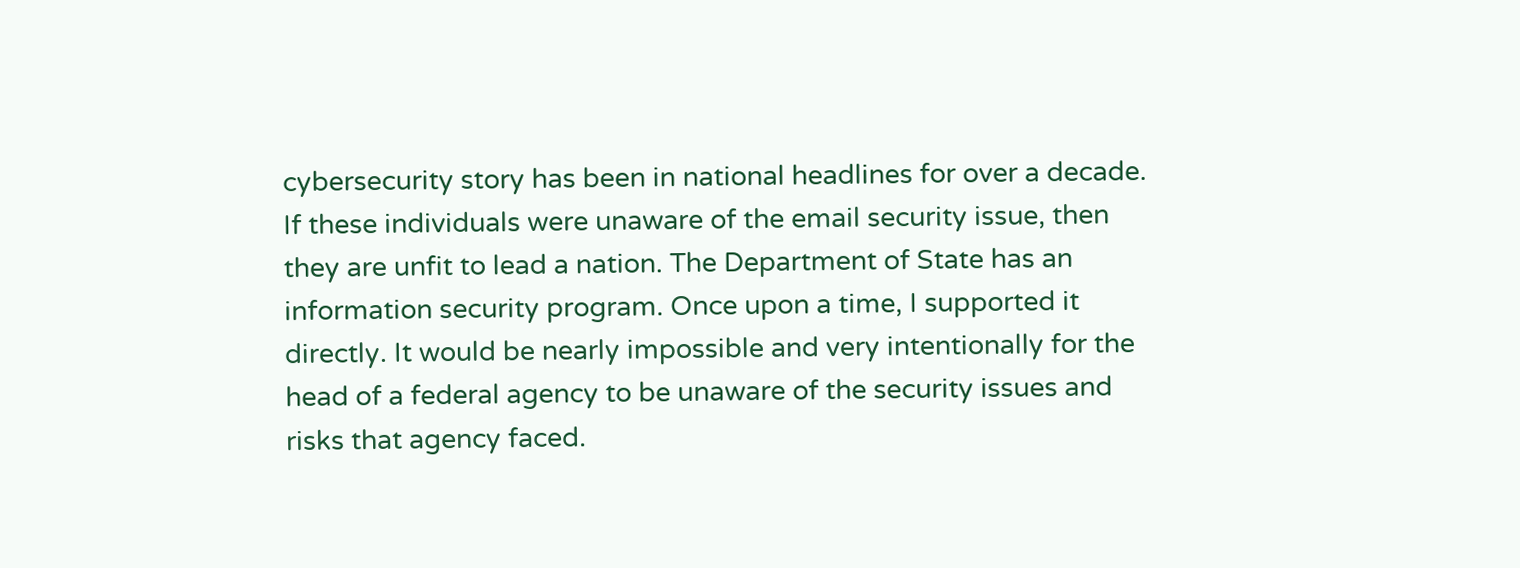cybersecurity story has been in national headlines for over a decade. If these individuals were unaware of the email security issue, then they are unfit to lead a nation. The Department of State has an information security program. Once upon a time, I supported it directly. It would be nearly impossible and very intentionally for the head of a federal agency to be unaware of the security issues and risks that agency faced.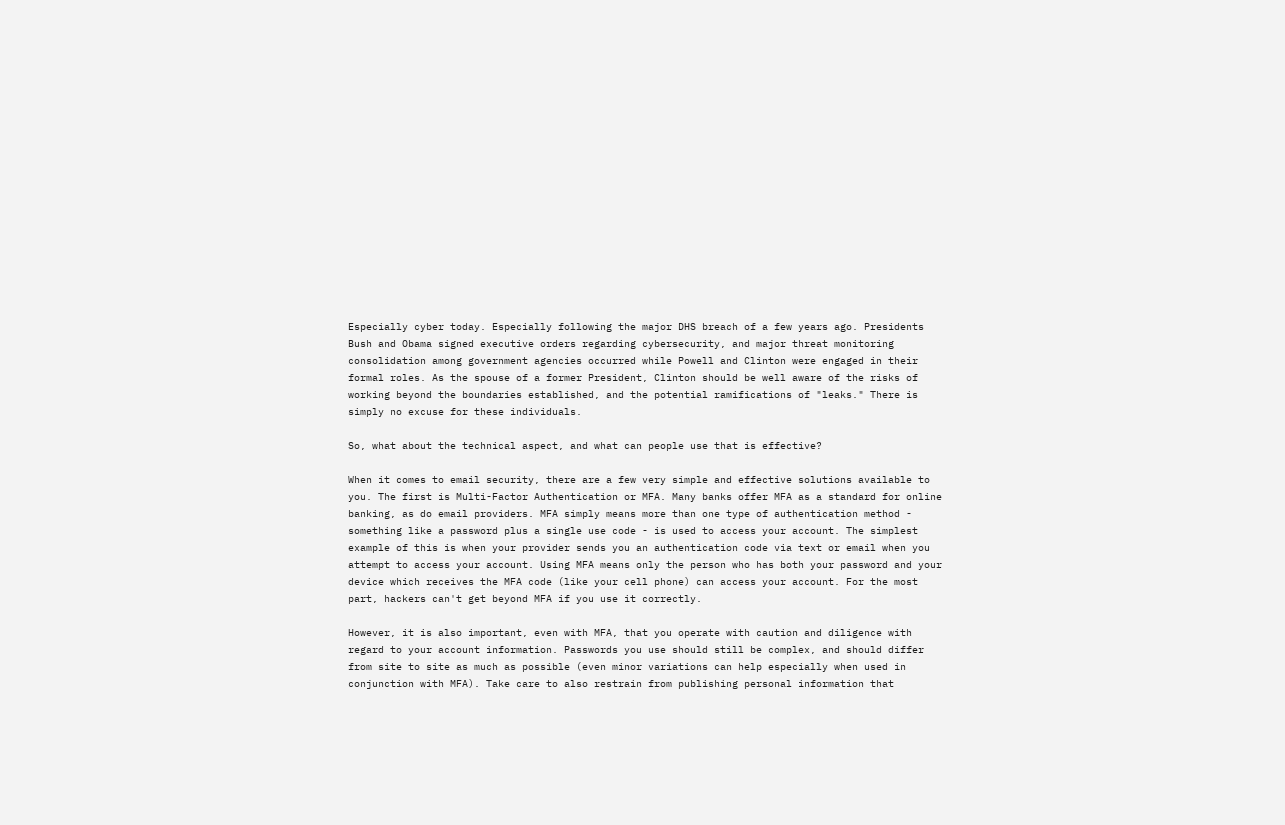Especially cyber today. Especially following the major DHS breach of a few years ago. Presidents Bush and Obama signed executive orders regarding cybersecurity, and major threat monitoring consolidation among government agencies occurred while Powell and Clinton were engaged in their formal roles. As the spouse of a former President, Clinton should be well aware of the risks of working beyond the boundaries established, and the potential ramifications of "leaks." There is simply no excuse for these individuals.

So, what about the technical aspect, and what can people use that is effective?

When it comes to email security, there are a few very simple and effective solutions available to you. The first is Multi-Factor Authentication or MFA. Many banks offer MFA as a standard for online banking, as do email providers. MFA simply means more than one type of authentication method - something like a password plus a single use code - is used to access your account. The simplest example of this is when your provider sends you an authentication code via text or email when you attempt to access your account. Using MFA means only the person who has both your password and your device which receives the MFA code (like your cell phone) can access your account. For the most part, hackers can't get beyond MFA if you use it correctly.

However, it is also important, even with MFA, that you operate with caution and diligence with regard to your account information. Passwords you use should still be complex, and should differ from site to site as much as possible (even minor variations can help especially when used in conjunction with MFA). Take care to also restrain from publishing personal information that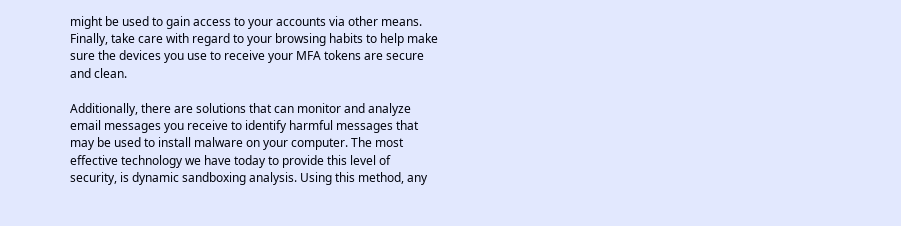might be used to gain access to your accounts via other means. Finally, take care with regard to your browsing habits to help make sure the devices you use to receive your MFA tokens are secure and clean.

Additionally, there are solutions that can monitor and analyze email messages you receive to identify harmful messages that may be used to install malware on your computer. The most effective technology we have today to provide this level of security, is dynamic sandboxing analysis. Using this method, any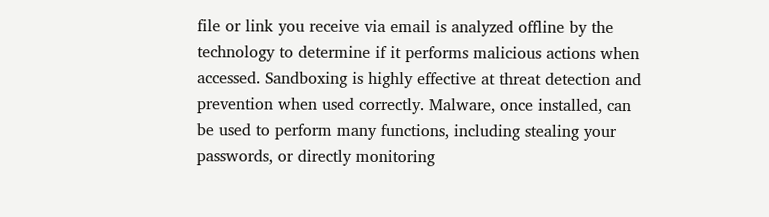file or link you receive via email is analyzed offline by the technology to determine if it performs malicious actions when accessed. Sandboxing is highly effective at threat detection and prevention when used correctly. Malware, once installed, can be used to perform many functions, including stealing your passwords, or directly monitoring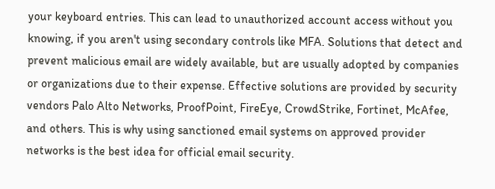your keyboard entries. This can lead to unauthorized account access without you knowing, if you aren't using secondary controls like MFA. Solutions that detect and prevent malicious email are widely available, but are usually adopted by companies or organizations due to their expense. Effective solutions are provided by security vendors Palo Alto Networks, ProofPoint, FireEye, CrowdStrike, Fortinet, McAfee, and others. This is why using sanctioned email systems on approved provider networks is the best idea for official email security.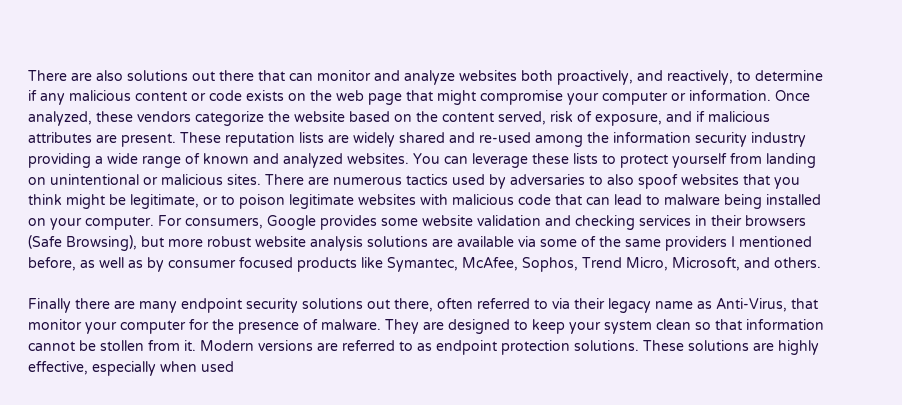There are also solutions out there that can monitor and analyze websites both proactively, and reactively, to determine if any malicious content or code exists on the web page that might compromise your computer or information. Once analyzed, these vendors categorize the website based on the content served, risk of exposure, and if malicious attributes are present. These reputation lists are widely shared and re-used among the information security industry providing a wide range of known and analyzed websites. You can leverage these lists to protect yourself from landing on unintentional or malicious sites. There are numerous tactics used by adversaries to also spoof websites that you think might be legitimate, or to poison legitimate websites with malicious code that can lead to malware being installed on your computer. For consumers, Google provides some website validation and checking services in their browsers (Safe Browsing), but more robust website analysis solutions are available via some of the same providers I mentioned before, as well as by consumer focused products like Symantec, McAfee, Sophos, Trend Micro, Microsoft, and others.

Finally there are many endpoint security solutions out there, often referred to via their legacy name as Anti-Virus, that monitor your computer for the presence of malware. They are designed to keep your system clean so that information cannot be stollen from it. Modern versions are referred to as endpoint protection solutions. These solutions are highly effective, especially when used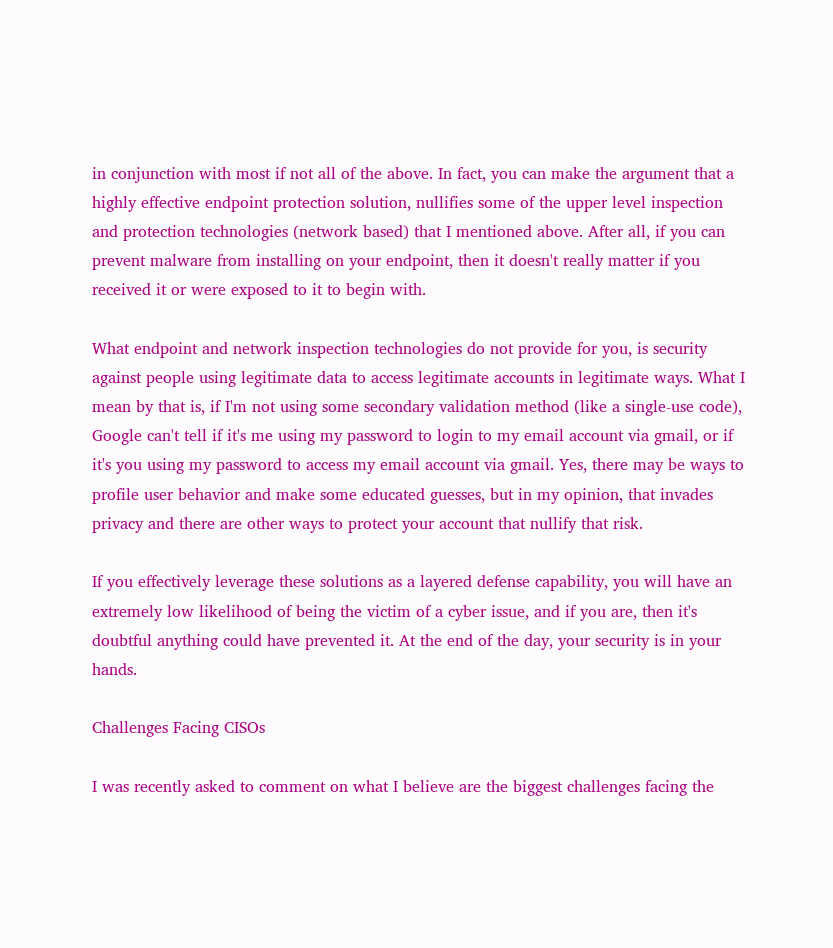in conjunction with most if not all of the above. In fact, you can make the argument that a highly effective endpoint protection solution, nullifies some of the upper level inspection and protection technologies (network based) that I mentioned above. After all, if you can prevent malware from installing on your endpoint, then it doesn't really matter if you received it or were exposed to it to begin with.

What endpoint and network inspection technologies do not provide for you, is security against people using legitimate data to access legitimate accounts in legitimate ways. What I mean by that is, if I'm not using some secondary validation method (like a single-use code), Google can't tell if it's me using my password to login to my email account via gmail, or if it's you using my password to access my email account via gmail. Yes, there may be ways to profile user behavior and make some educated guesses, but in my opinion, that invades privacy and there are other ways to protect your account that nullify that risk.

If you effectively leverage these solutions as a layered defense capability, you will have an extremely low likelihood of being the victim of a cyber issue, and if you are, then it's doubtful anything could have prevented it. At the end of the day, your security is in your hands.

Challenges Facing CISOs

I was recently asked to comment on what I believe are the biggest challenges facing the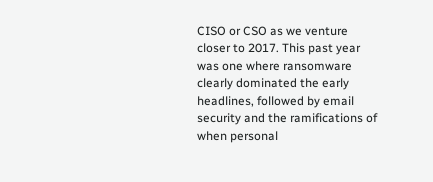CISO or CSO as we venture closer to 2017. This past year was one where ransomware clearly dominated the early headlines, followed by email security and the ramifications of when personal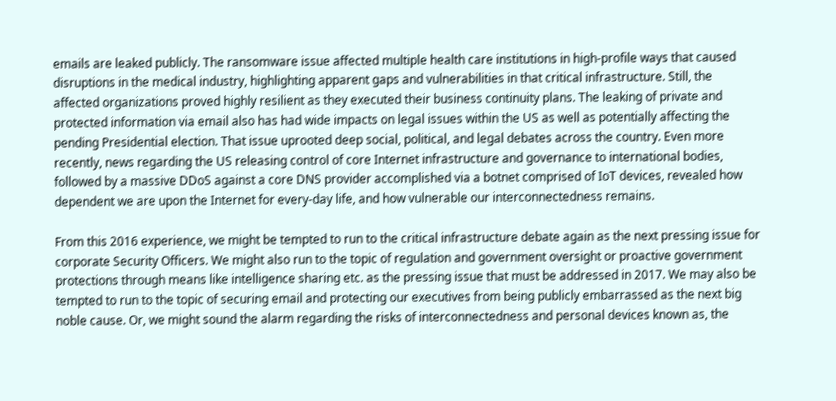emails are leaked publicly. The ransomware issue affected multiple health care institutions in high-profile ways that caused disruptions in the medical industry, highlighting apparent gaps and vulnerabilities in that critical infrastructure. Still, the affected organizations proved highly resilient as they executed their business continuity plans. The leaking of private and protected information via email also has had wide impacts on legal issues within the US as well as potentially affecting the pending Presidential election. That issue uprooted deep social, political, and legal debates across the country. Even more recently, news regarding the US releasing control of core Internet infrastructure and governance to international bodies, followed by a massive DDoS against a core DNS provider accomplished via a botnet comprised of IoT devices, revealed how dependent we are upon the Internet for every-day life, and how vulnerable our interconnectedness remains.

From this 2016 experience, we might be tempted to run to the critical infrastructure debate again as the next pressing issue for corporate Security Officers. We might also run to the topic of regulation and government oversight or proactive government protections through means like intelligence sharing etc. as the pressing issue that must be addressed in 2017. We may also be tempted to run to the topic of securing email and protecting our executives from being publicly embarrassed as the next big noble cause. Or, we might sound the alarm regarding the risks of interconnectedness and personal devices known as, the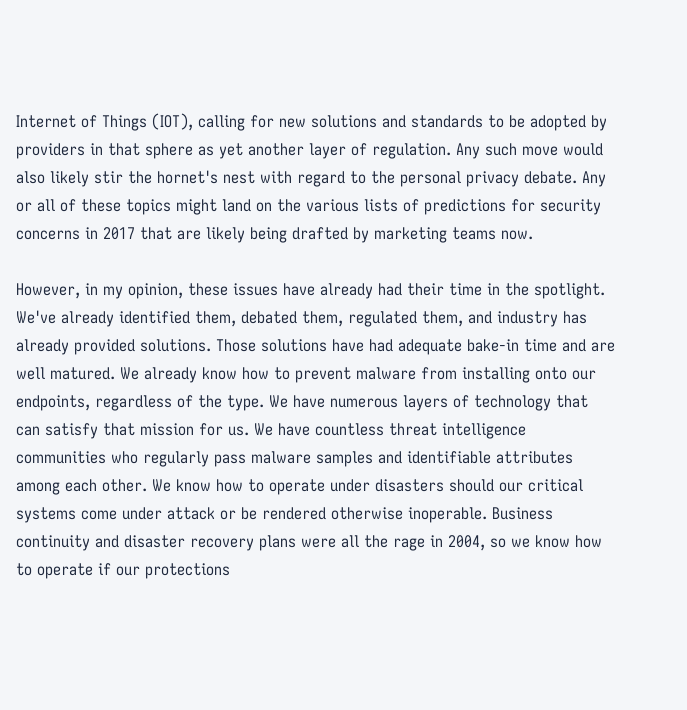Internet of Things (IOT), calling for new solutions and standards to be adopted by providers in that sphere as yet another layer of regulation. Any such move would also likely stir the hornet's nest with regard to the personal privacy debate. Any or all of these topics might land on the various lists of predictions for security concerns in 2017 that are likely being drafted by marketing teams now.

However, in my opinion, these issues have already had their time in the spotlight. We've already identified them, debated them, regulated them, and industry has already provided solutions. Those solutions have had adequate bake-in time and are well matured. We already know how to prevent malware from installing onto our endpoints, regardless of the type. We have numerous layers of technology that can satisfy that mission for us. We have countless threat intelligence communities who regularly pass malware samples and identifiable attributes among each other. We know how to operate under disasters should our critical systems come under attack or be rendered otherwise inoperable. Business continuity and disaster recovery plans were all the rage in 2004, so we know how to operate if our protections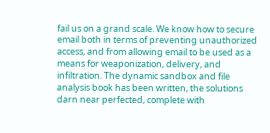fail us on a grand scale. We know how to secure email both in terms of preventing unauthorized access, and from allowing email to be used as a means for weaponization, delivery, and infiltration. The dynamic sandbox and file analysis book has been written, the solutions darn near perfected, complete with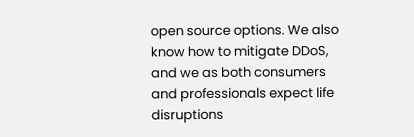open source options. We also know how to mitigate DDoS, and we as both consumers and professionals expect life disruptions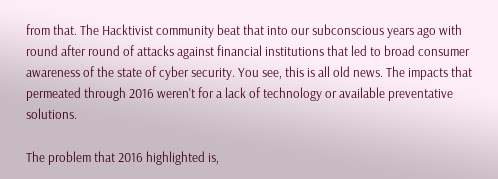from that. The Hacktivist community beat that into our subconscious years ago with round after round of attacks against financial institutions that led to broad consumer awareness of the state of cyber security. You see, this is all old news. The impacts that permeated through 2016 weren't for a lack of technology or available preventative solutions.

The problem that 2016 highlighted is,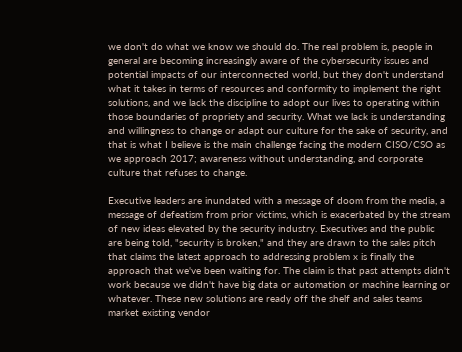we don't do what we know we should do. The real problem is, people in general are becoming increasingly aware of the cybersecurity issues and potential impacts of our interconnected world, but they don't understand what it takes in terms of resources and conformity to implement the right solutions, and we lack the discipline to adopt our lives to operating within those boundaries of propriety and security. What we lack is understanding and willingness to change or adapt our culture for the sake of security, and that is what I believe is the main challenge facing the modern CISO/CSO as we approach 2017; awareness without understanding, and corporate culture that refuses to change.

Executive leaders are inundated with a message of doom from the media, a message of defeatism from prior victims, which is exacerbated by the stream of new ideas elevated by the security industry. Executives and the public are being told, "security is broken," and they are drawn to the sales pitch that claims the latest approach to addressing problem x is finally the approach that we've been waiting for. The claim is that past attempts didn't work because we didn't have big data or automation or machine learning or whatever. These new solutions are ready off the shelf and sales teams market existing vendor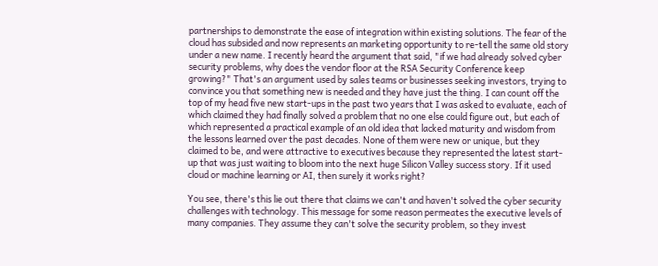partnerships to demonstrate the ease of integration within existing solutions. The fear of the cloud has subsided and now represents an marketing opportunity to re-tell the same old story under a new name. I recently heard the argument that said, "if we had already solved cyber security problems, why does the vendor floor at the RSA Security Conference keep growing?" That's an argument used by sales teams or businesses seeking investors, trying to convince you that something new is needed and they have just the thing. I can count off the top of my head five new start-ups in the past two years that I was asked to evaluate, each of which claimed they had finally solved a problem that no one else could figure out, but each of which represented a practical example of an old idea that lacked maturity and wisdom from the lessons learned over the past decades. None of them were new or unique, but they claimed to be, and were attractive to executives because they represented the latest start-up that was just waiting to bloom into the next huge Silicon Valley success story. If it used cloud or machine learning or AI, then surely it works right?

You see, there's this lie out there that claims we can't and haven't solved the cyber security challenges with technology. This message for some reason permeates the executive levels of many companies. They assume they can't solve the security problem, so they invest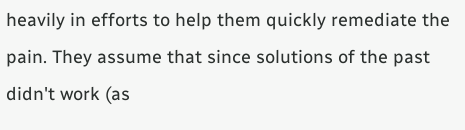heavily in efforts to help them quickly remediate the pain. They assume that since solutions of the past didn't work (as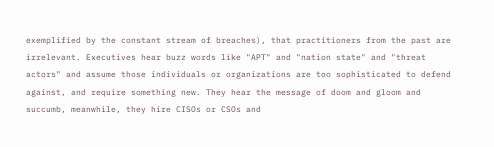exemplified by the constant stream of breaches), that practitioners from the past are irrelevant. Executives hear buzz words like "APT" and "nation state" and "threat actors" and assume those individuals or organizations are too sophisticated to defend against, and require something new. They hear the message of doom and gloom and succumb, meanwhile, they hire CISOs or CSOs and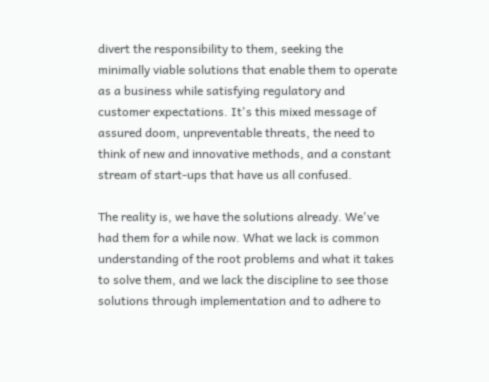divert the responsibility to them, seeking the minimally viable solutions that enable them to operate as a business while satisfying regulatory and customer expectations. It's this mixed message of assured doom, unpreventable threats, the need to think of new and innovative methods, and a constant stream of start-ups that have us all confused.

The reality is, we have the solutions already. We've had them for a while now. What we lack is common understanding of the root problems and what it takes to solve them, and we lack the discipline to see those solutions through implementation and to adhere to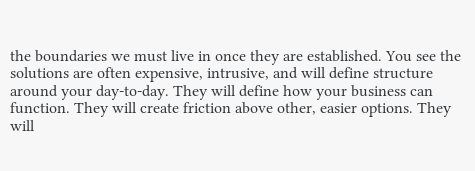the boundaries we must live in once they are established. You see the solutions are often expensive, intrusive, and will define structure around your day-to-day. They will define how your business can function. They will create friction above other, easier options. They will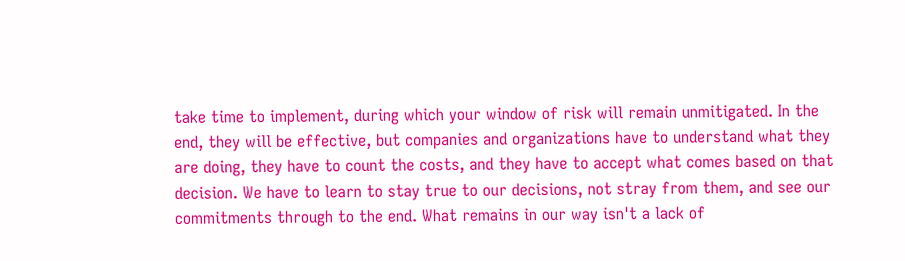take time to implement, during which your window of risk will remain unmitigated. In the end, they will be effective, but companies and organizations have to understand what they are doing, they have to count the costs, and they have to accept what comes based on that decision. We have to learn to stay true to our decisions, not stray from them, and see our commitments through to the end. What remains in our way isn't a lack of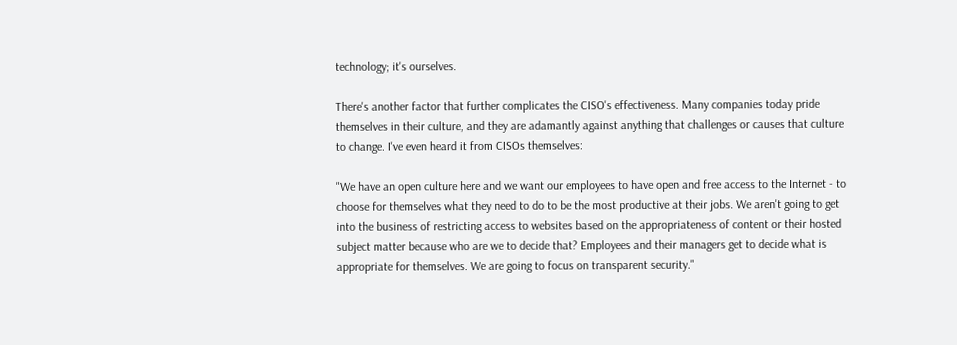technology; it's ourselves.

There's another factor that further complicates the CISO's effectiveness. Many companies today pride themselves in their culture, and they are adamantly against anything that challenges or causes that culture to change. I've even heard it from CISOs themselves:

"We have an open culture here and we want our employees to have open and free access to the Internet - to choose for themselves what they need to do to be the most productive at their jobs. We aren't going to get into the business of restricting access to websites based on the appropriateness of content or their hosted subject matter because who are we to decide that? Employees and their managers get to decide what is appropriate for themselves. We are going to focus on transparent security."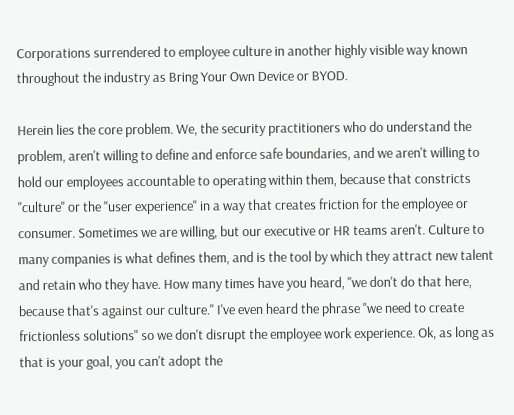Corporations surrendered to employee culture in another highly visible way known throughout the industry as Bring Your Own Device or BYOD.

Herein lies the core problem. We, the security practitioners who do understand the problem, aren't willing to define and enforce safe boundaries, and we aren't willing to hold our employees accountable to operating within them, because that constricts "culture" or the "user experience" in a way that creates friction for the employee or consumer. Sometimes we are willing, but our executive or HR teams aren't. Culture to many companies is what defines them, and is the tool by which they attract new talent and retain who they have. How many times have you heard, "we don't do that here, because that's against our culture." I've even heard the phrase "we need to create frictionless solutions" so we don't disrupt the employee work experience. Ok, as long as that is your goal, you can't adopt the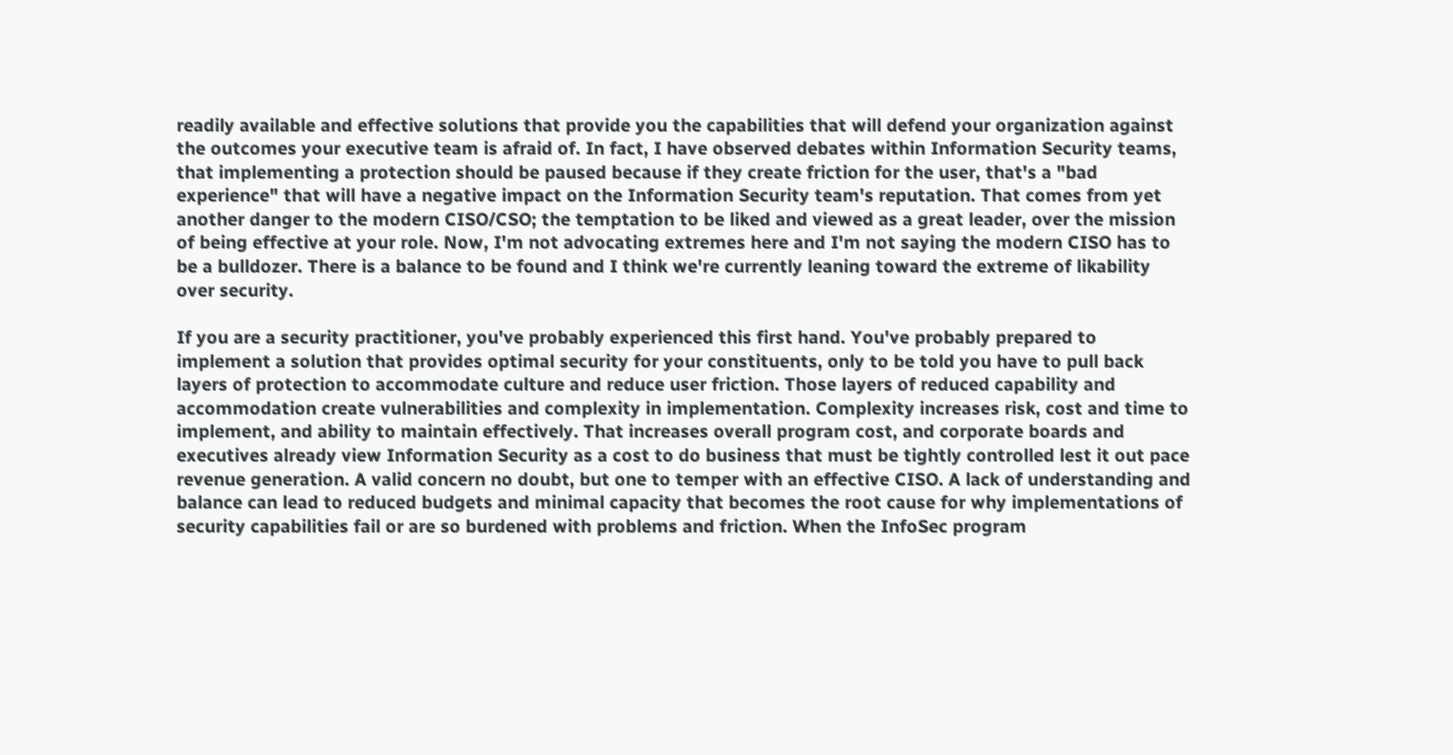readily available and effective solutions that provide you the capabilities that will defend your organization against the outcomes your executive team is afraid of. In fact, I have observed debates within Information Security teams, that implementing a protection should be paused because if they create friction for the user, that's a "bad experience" that will have a negative impact on the Information Security team's reputation. That comes from yet another danger to the modern CISO/CSO; the temptation to be liked and viewed as a great leader, over the mission of being effective at your role. Now, I'm not advocating extremes here and I'm not saying the modern CISO has to be a bulldozer. There is a balance to be found and I think we're currently leaning toward the extreme of likability over security.

If you are a security practitioner, you've probably experienced this first hand. You've probably prepared to implement a solution that provides optimal security for your constituents, only to be told you have to pull back layers of protection to accommodate culture and reduce user friction. Those layers of reduced capability and accommodation create vulnerabilities and complexity in implementation. Complexity increases risk, cost and time to implement, and ability to maintain effectively. That increases overall program cost, and corporate boards and executives already view Information Security as a cost to do business that must be tightly controlled lest it out pace revenue generation. A valid concern no doubt, but one to temper with an effective CISO. A lack of understanding and balance can lead to reduced budgets and minimal capacity that becomes the root cause for why implementations of security capabilities fail or are so burdened with problems and friction. When the InfoSec program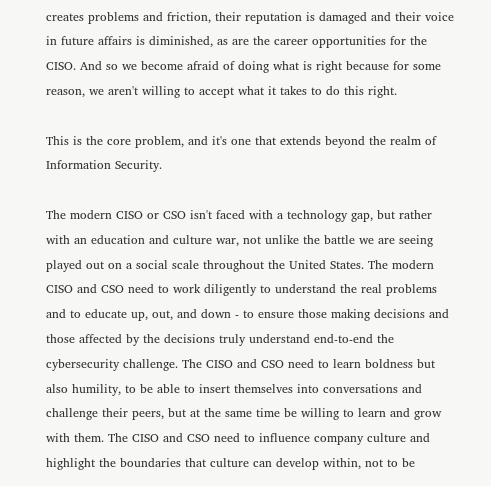creates problems and friction, their reputation is damaged and their voice in future affairs is diminished, as are the career opportunities for the CISO. And so we become afraid of doing what is right because for some reason, we aren't willing to accept what it takes to do this right.

This is the core problem, and it's one that extends beyond the realm of Information Security.

The modern CISO or CSO isn't faced with a technology gap, but rather with an education and culture war, not unlike the battle we are seeing played out on a social scale throughout the United States. The modern CISO and CSO need to work diligently to understand the real problems and to educate up, out, and down - to ensure those making decisions and those affected by the decisions truly understand end-to-end the cybersecurity challenge. The CISO and CSO need to learn boldness but also humility, to be able to insert themselves into conversations and challenge their peers, but at the same time be willing to learn and grow with them. The CISO and CSO need to influence company culture and highlight the boundaries that culture can develop within, not to be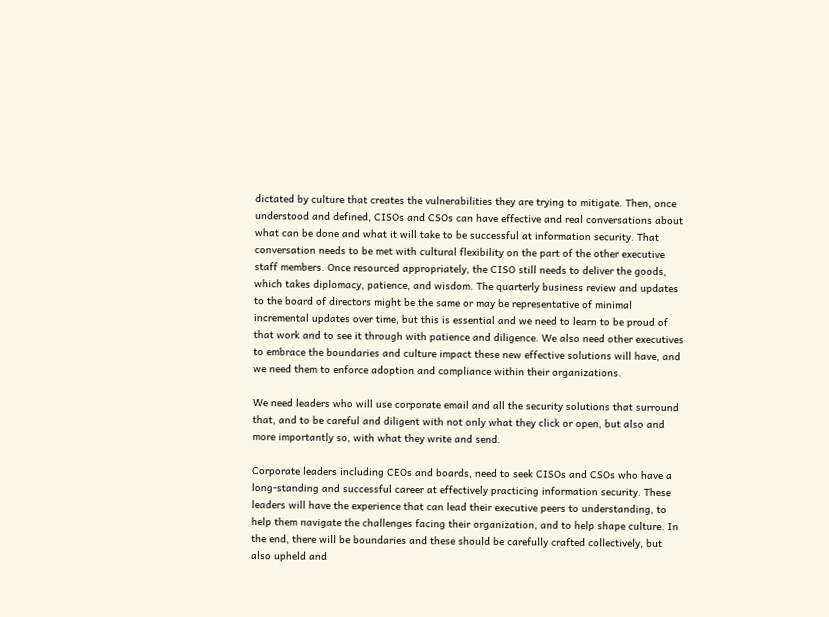dictated by culture that creates the vulnerabilities they are trying to mitigate. Then, once understood and defined, CISOs and CSOs can have effective and real conversations about what can be done and what it will take to be successful at information security. That conversation needs to be met with cultural flexibility on the part of the other executive staff members. Once resourced appropriately, the CISO still needs to deliver the goods, which takes diplomacy, patience, and wisdom. The quarterly business review and updates to the board of directors might be the same or may be representative of minimal incremental updates over time, but this is essential and we need to learn to be proud of that work and to see it through with patience and diligence. We also need other executives to embrace the boundaries and culture impact these new effective solutions will have, and we need them to enforce adoption and compliance within their organizations.

We need leaders who will use corporate email and all the security solutions that surround that, and to be careful and diligent with not only what they click or open, but also and more importantly so, with what they write and send.

Corporate leaders including CEOs and boards, need to seek CISOs and CSOs who have a long-standing and successful career at effectively practicing information security. These leaders will have the experience that can lead their executive peers to understanding, to help them navigate the challenges facing their organization, and to help shape culture. In the end, there will be boundaries and these should be carefully crafted collectively, but also upheld and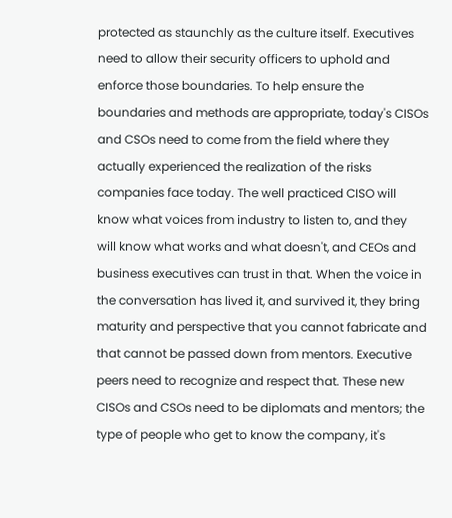protected as staunchly as the culture itself. Executives need to allow their security officers to uphold and enforce those boundaries. To help ensure the boundaries and methods are appropriate, today's CISOs and CSOs need to come from the field where they actually experienced the realization of the risks companies face today. The well practiced CISO will know what voices from industry to listen to, and they will know what works and what doesn't, and CEOs and business executives can trust in that. When the voice in the conversation has lived it, and survived it, they bring maturity and perspective that you cannot fabricate and that cannot be passed down from mentors. Executive peers need to recognize and respect that. These new CISOs and CSOs need to be diplomats and mentors; the type of people who get to know the company, it's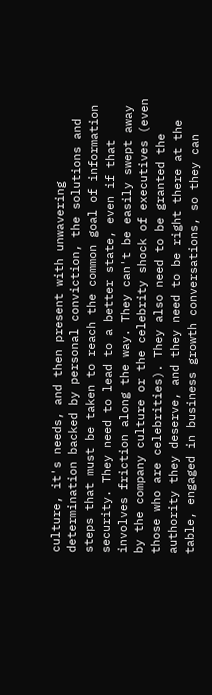culture, it's needs, and then present with unwavering determination backed by personal conviction, the solutions and steps that must be taken to reach the common goal of information security. They need to lead to a better state, even if that involves friction along the way. They can't be easily swept away by the company culture or the celebrity shock of executives (even those who are celebrities). They also need to be granted the authority they deserve, and they need to be right there at the table, engaged in business growth conversations, so they can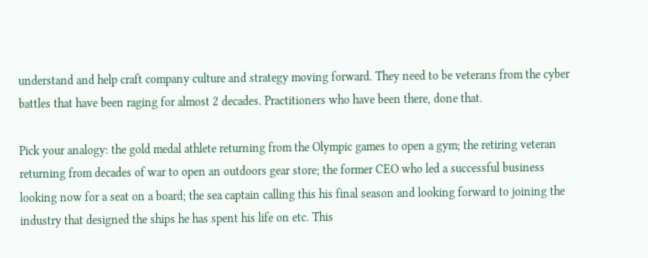understand and help craft company culture and strategy moving forward. They need to be veterans from the cyber battles that have been raging for almost 2 decades. Practitioners who have been there, done that.

Pick your analogy: the gold medal athlete returning from the Olympic games to open a gym; the retiring veteran returning from decades of war to open an outdoors gear store; the former CEO who led a successful business looking now for a seat on a board; the sea captain calling this his final season and looking forward to joining the industry that designed the ships he has spent his life on etc. This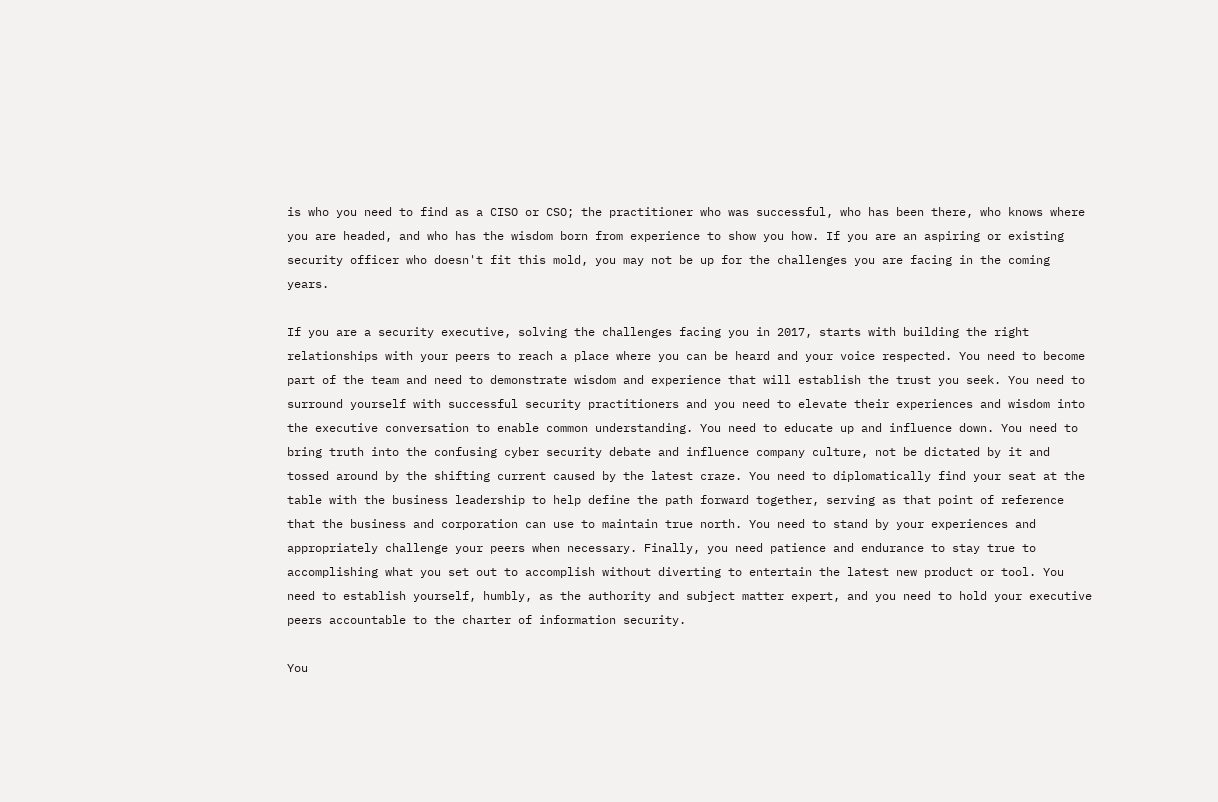is who you need to find as a CISO or CSO; the practitioner who was successful, who has been there, who knows where you are headed, and who has the wisdom born from experience to show you how. If you are an aspiring or existing security officer who doesn't fit this mold, you may not be up for the challenges you are facing in the coming years.

If you are a security executive, solving the challenges facing you in 2017, starts with building the right relationships with your peers to reach a place where you can be heard and your voice respected. You need to become part of the team and need to demonstrate wisdom and experience that will establish the trust you seek. You need to surround yourself with successful security practitioners and you need to elevate their experiences and wisdom into the executive conversation to enable common understanding. You need to educate up and influence down. You need to bring truth into the confusing cyber security debate and influence company culture, not be dictated by it and tossed around by the shifting current caused by the latest craze. You need to diplomatically find your seat at the table with the business leadership to help define the path forward together, serving as that point of reference that the business and corporation can use to maintain true north. You need to stand by your experiences and appropriately challenge your peers when necessary. Finally, you need patience and endurance to stay true to accomplishing what you set out to accomplish without diverting to entertain the latest new product or tool. You need to establish yourself, humbly, as the authority and subject matter expert, and you need to hold your executive peers accountable to the charter of information security.

You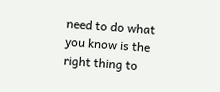need to do what you know is the right thing to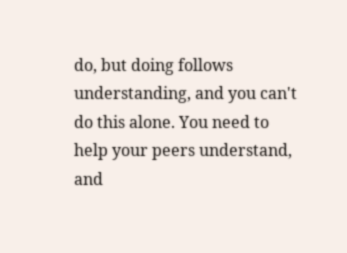do, but doing follows understanding, and you can't do this alone. You need to help your peers understand, and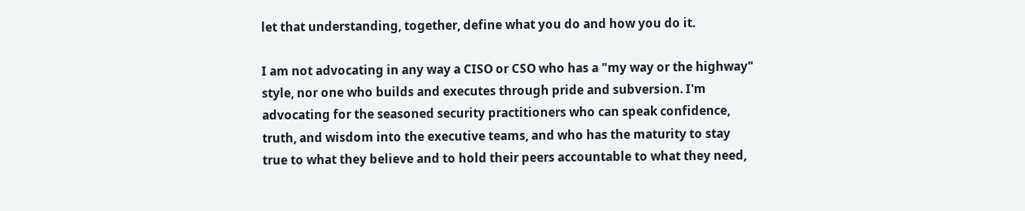let that understanding, together, define what you do and how you do it.

I am not advocating in any way a CISO or CSO who has a "my way or the highway" style, nor one who builds and executes through pride and subversion. I'm advocating for the seasoned security practitioners who can speak confidence, truth, and wisdom into the executive teams, and who has the maturity to stay true to what they believe and to hold their peers accountable to what they need,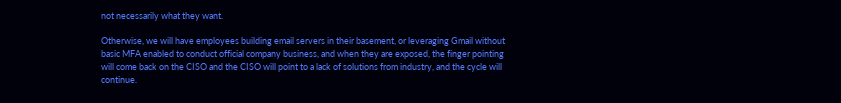not necessarily what they want.

Otherwise, we will have employees building email servers in their basement, or leveraging Gmail without basic MFA enabled to conduct official company business, and when they are exposed, the finger pointing will come back on the CISO and the CISO will point to a lack of solutions from industry, and the cycle will continue.